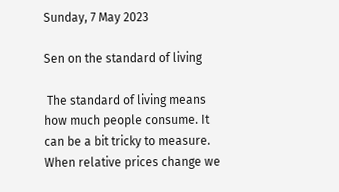Sunday, 7 May 2023

Sen on the standard of living

 The standard of living means how much people consume. It can be a bit tricky to measure. When relative prices change we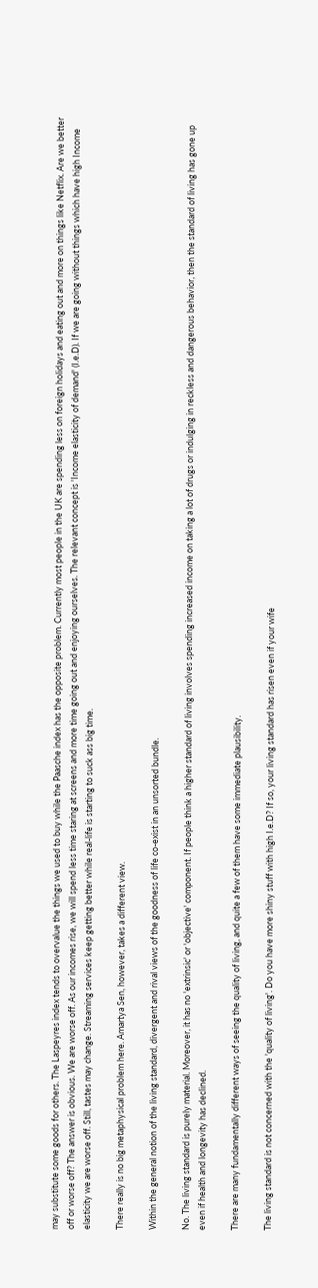may substitute some goods for others. The Laspeyres index tends to overvalue the things we used to buy while the Paasche index has the opposite problem. Currently most people in the UK are spending less on foreign holidays and eating out and more on things like Netflix. Are we better off or worse off? The answer is obvious. We are worse off. As our incomes rise, we will spend less time staring at screens and more time going out and enjoying ourselves. The relevant concept is 'Income elasticity of demand' (I.e.D). If we are going without things which have high Income elasticity we are worse off. Still, tastes may change. Streaming services keep getting better while real-life is starting to suck ass big time.

There really is no big metaphysical problem here. Amartya Sen, however, takes a different view.

Within the general notion of the living standard, divergent and rival views of the goodness of life co-exist in an unsorted bundle.

No. The living standard is purely material. Moreover, it has no 'extrinsic' or 'objective' component. If people think a higher standard of living involves spending increased income on taking a lot of drugs or indulging in reckless and dangerous behavior, then the standard of living has gone up even if health and longevity has declined.

There are many fundamentally different ways of seeing the quality of living, and quite a few of them have some immediate plausibility.

The living standard is not concerned with the 'quality of living'. Do you have more shiny stuff with high I.e.D? If so, your living standard has risen even if your wife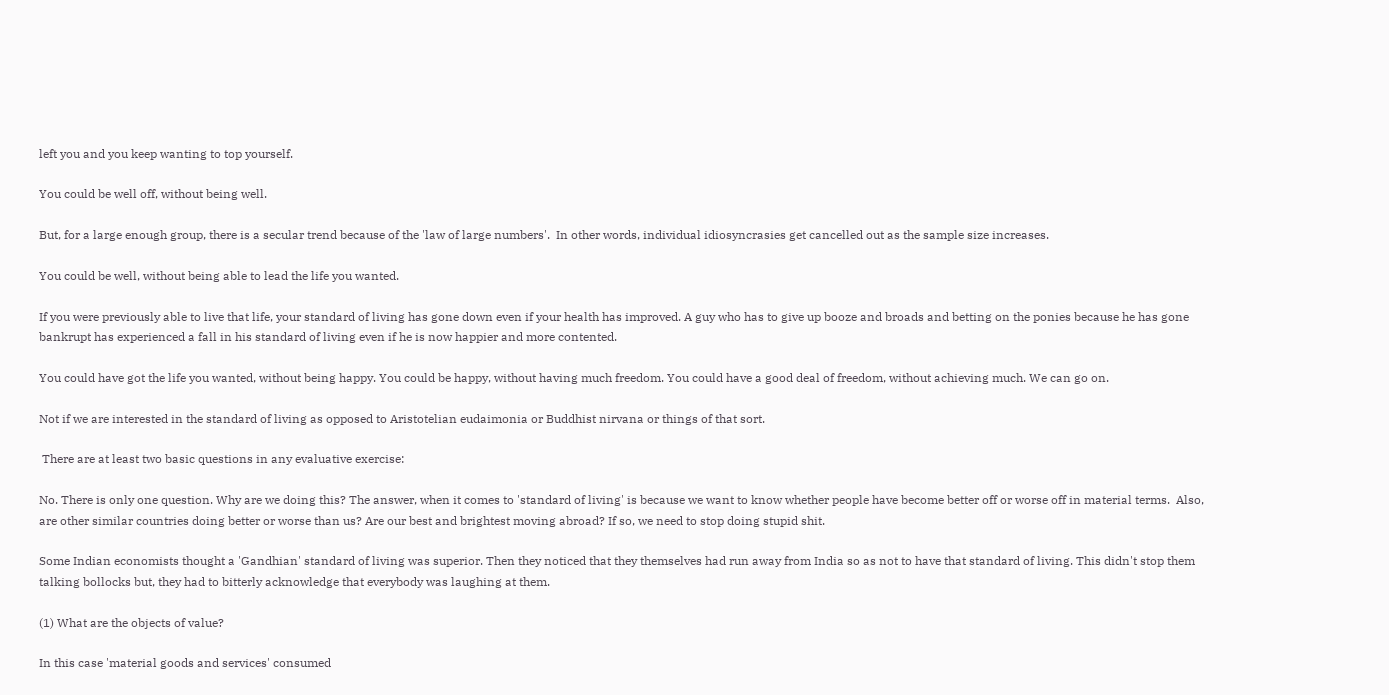left you and you keep wanting to top yourself.

You could be well off, without being well.

But, for a large enough group, there is a secular trend because of the 'law of large numbers'.  In other words, individual idiosyncrasies get cancelled out as the sample size increases.

You could be well, without being able to lead the life you wanted.

If you were previously able to live that life, your standard of living has gone down even if your health has improved. A guy who has to give up booze and broads and betting on the ponies because he has gone bankrupt has experienced a fall in his standard of living even if he is now happier and more contented.

You could have got the life you wanted, without being happy. You could be happy, without having much freedom. You could have a good deal of freedom, without achieving much. We can go on.

Not if we are interested in the standard of living as opposed to Aristotelian eudaimonia or Buddhist nirvana or things of that sort.

 There are at least two basic questions in any evaluative exercise:

No. There is only one question. Why are we doing this? The answer, when it comes to 'standard of living' is because we want to know whether people have become better off or worse off in material terms.  Also, are other similar countries doing better or worse than us? Are our best and brightest moving abroad? If so, we need to stop doing stupid shit.

Some Indian economists thought a 'Gandhian' standard of living was superior. Then they noticed that they themselves had run away from India so as not to have that standard of living. This didn't stop them talking bollocks but, they had to bitterly acknowledge that everybody was laughing at them.

(1) What are the objects of value?

In this case 'material goods and services' consumed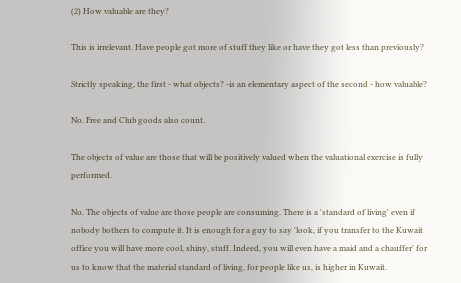(2) How valuable are they?

This is irrelevant. Have people got more of stuff they like or have they got less than previously?

Strictly speaking, the first - what objects? -is an elementary aspect of the second - how valuable?

No. Free and Club goods also count.

The objects of value are those that will be positively valued when the valuational exercise is fully performed.

No. The objects of value are those people are consuming. There is a 'standard of living' even if nobody bothers to compute it. It is enough for a guy to say 'look, if you transfer to the Kuwait office you will have more cool, shiny, stuff. Indeed, you will even have a maid and a chauffer' for us to know that the material standard of living, for people like us, is higher in Kuwait.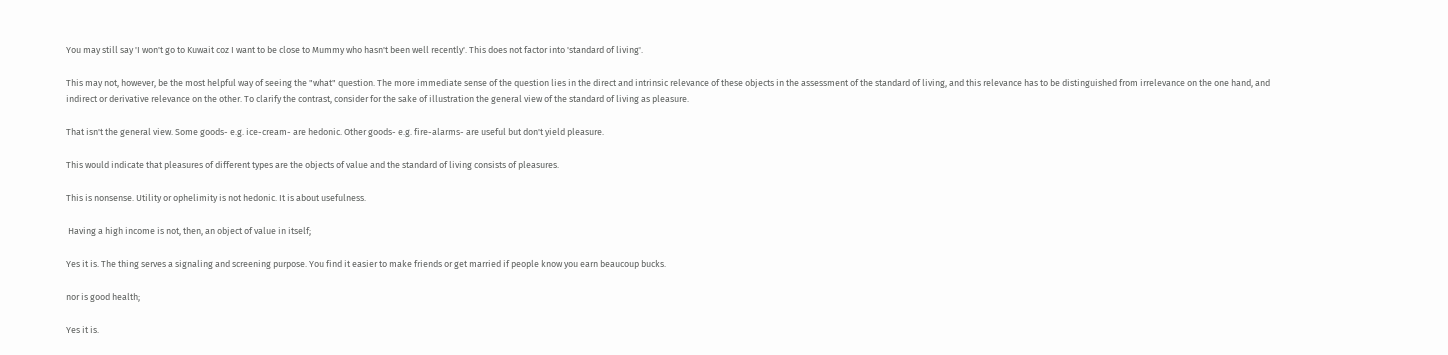You may still say 'I won't go to Kuwait coz I want to be close to Mummy who hasn't been well recently'. This does not factor into 'standard of living'.

This may not, however, be the most helpful way of seeing the "what" question. The more immediate sense of the question lies in the direct and intrinsic relevance of these objects in the assessment of the standard of living, and this relevance has to be distinguished from irrelevance on the one hand, and indirect or derivative relevance on the other. To clarify the contrast, consider for the sake of illustration the general view of the standard of living as pleasure.

That isn't the general view. Some goods- e.g. ice-cream- are hedonic. Other goods- e.g. fire-alarms- are useful but don't yield pleasure.

This would indicate that pleasures of different types are the objects of value and the standard of living consists of pleasures.

This is nonsense. Utility or ophelimity is not hedonic. It is about usefulness.

 Having a high income is not, then, an object of value in itself;

Yes it is. The thing serves a signaling and screening purpose. You find it easier to make friends or get married if people know you earn beaucoup bucks.

nor is good health;

Yes it is.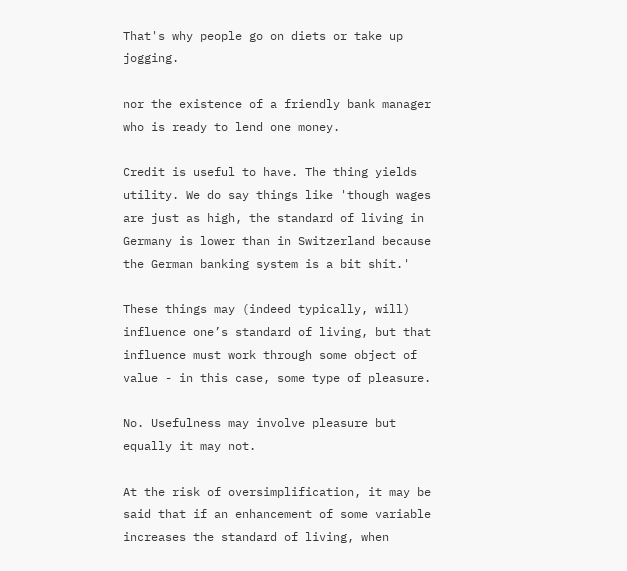That's why people go on diets or take up jogging.

nor the existence of a friendly bank manager who is ready to lend one money.

Credit is useful to have. The thing yields utility. We do say things like 'though wages are just as high, the standard of living in Germany is lower than in Switzerland because the German banking system is a bit shit.'

These things may (indeed typically, will) influence one’s standard of living, but that influence must work through some object of value - in this case, some type of pleasure.

No. Usefulness may involve pleasure but equally it may not.

At the risk of oversimplification, it may be said that if an enhancement of some variable increases the standard of living, when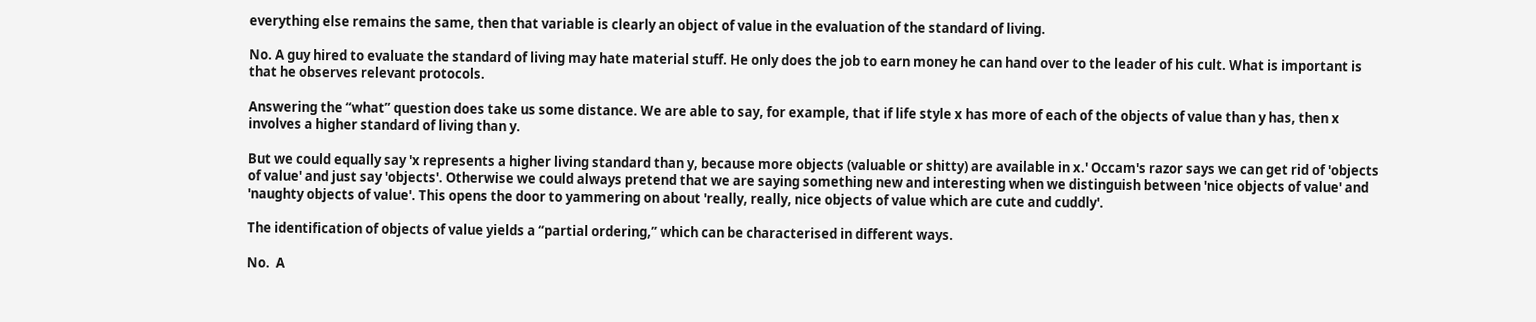everything else remains the same, then that variable is clearly an object of value in the evaluation of the standard of living.

No. A guy hired to evaluate the standard of living may hate material stuff. He only does the job to earn money he can hand over to the leader of his cult. What is important is that he observes relevant protocols.

Answering the “what” question does take us some distance. We are able to say, for example, that if life style x has more of each of the objects of value than y has, then x involves a higher standard of living than y.

But we could equally say 'x represents a higher living standard than y, because more objects (valuable or shitty) are available in x.' Occam's razor says we can get rid of 'objects of value' and just say 'objects'. Otherwise we could always pretend that we are saying something new and interesting when we distinguish between 'nice objects of value' and 'naughty objects of value'. This opens the door to yammering on about 'really, really, nice objects of value which are cute and cuddly'.

The identification of objects of value yields a “partial ordering,” which can be characterised in different ways.

No.  A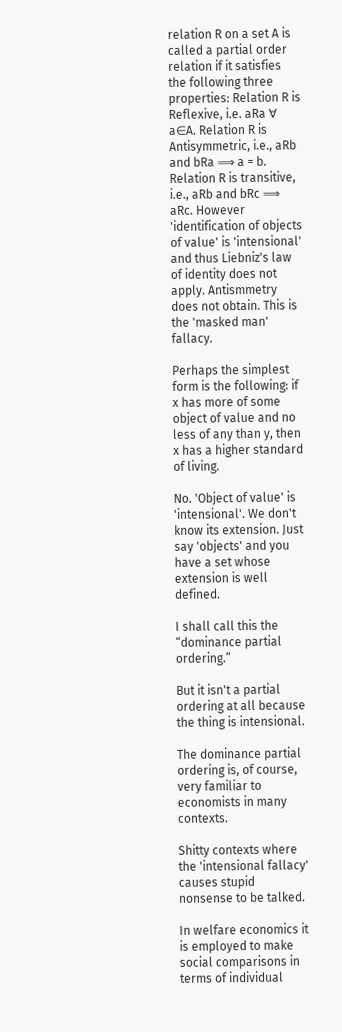relation R on a set A is called a partial order relation if it satisfies the following three properties: Relation R is Reflexive, i.e. aRa ∀ a∈A. Relation R is Antisymmetric, i.e., aRb and bRa ⟹ a = b. Relation R is transitive, i.e., aRb and bRc ⟹ aRc. However 'identification of objects of value' is 'intensional' and thus Liebniz's law of identity does not apply. Antismmetry does not obtain. This is the 'masked man' fallacy.

Perhaps the simplest form is the following: if x has more of some object of value and no less of any than y, then x has a higher standard of living.

No. 'Object of value' is 'intensional'. We don't know its extension. Just say 'objects' and you have a set whose extension is well defined.

I shall call this the “dominance partial ordering.”

But it isn't a partial ordering at all because the thing is intensional.

The dominance partial ordering is, of course, very familiar to economists in many contexts.

Shitty contexts where the 'intensional fallacy' causes stupid nonsense to be talked.

In welfare economics it is employed to make social comparisons in terms of individual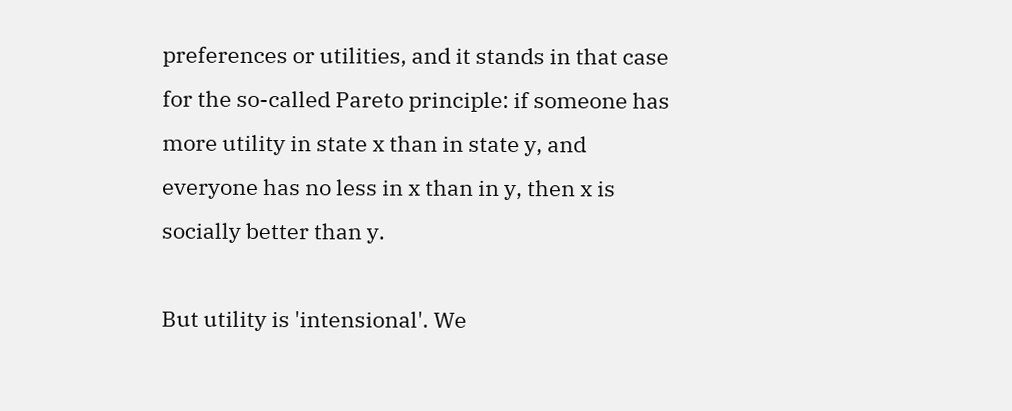preferences or utilities, and it stands in that case for the so-called Pareto principle: if someone has more utility in state x than in state y, and everyone has no less in x than in y, then x is socially better than y.

But utility is 'intensional'. We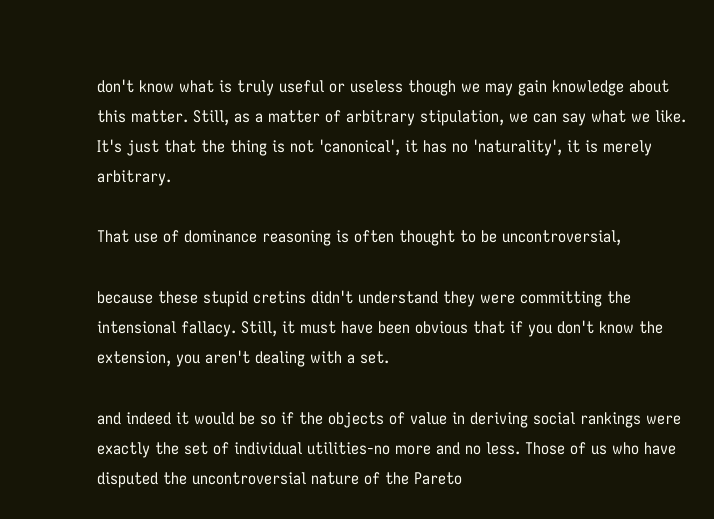don't know what is truly useful or useless though we may gain knowledge about this matter. Still, as a matter of arbitrary stipulation, we can say what we like. It's just that the thing is not 'canonical', it has no 'naturality', it is merely arbitrary.

That use of dominance reasoning is often thought to be uncontroversial,

because these stupid cretins didn't understand they were committing the intensional fallacy. Still, it must have been obvious that if you don't know the extension, you aren't dealing with a set.

and indeed it would be so if the objects of value in deriving social rankings were exactly the set of individual utilities-no more and no less. Those of us who have disputed the uncontroversial nature of the Pareto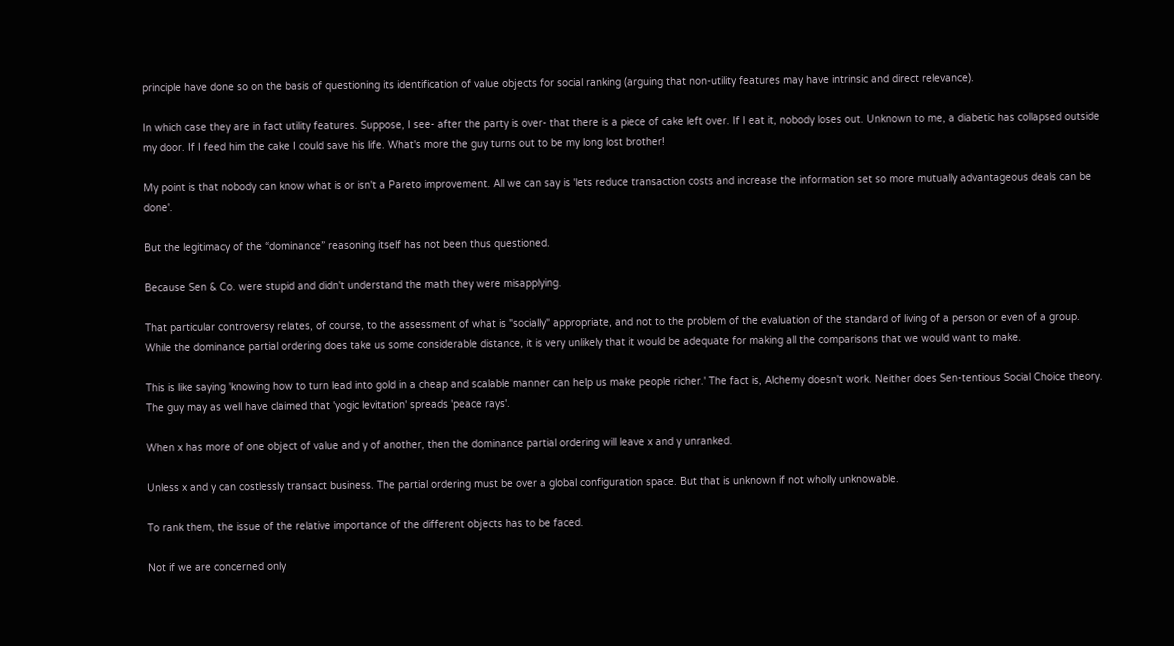principle have done so on the basis of questioning its identification of value objects for social ranking (arguing that non-utility features may have intrinsic and direct relevance).

In which case they are in fact utility features. Suppose, I see- after the party is over- that there is a piece of cake left over. If I eat it, nobody loses out. Unknown to me, a diabetic has collapsed outside my door. If I feed him the cake I could save his life. What's more the guy turns out to be my long lost brother!

My point is that nobody can know what is or isn't a Pareto improvement. All we can say is 'lets reduce transaction costs and increase the information set so more mutually advantageous deals can be done'.

But the legitimacy of the “dominance” reasoning itself has not been thus questioned.

Because Sen & Co. were stupid and didn't understand the math they were misapplying.

That particular controversy relates, of course, to the assessment of what is "socially" appropriate, and not to the problem of the evaluation of the standard of living of a person or even of a group. While the dominance partial ordering does take us some considerable distance, it is very unlikely that it would be adequate for making all the comparisons that we would want to make.

This is like saying 'knowing how to turn lead into gold in a cheap and scalable manner can help us make people richer.' The fact is, Alchemy doesn't work. Neither does Sen-tentious Social Choice theory. The guy may as well have claimed that 'yogic levitation' spreads 'peace rays'.

When x has more of one object of value and y of another, then the dominance partial ordering will leave x and y unranked.

Unless x and y can costlessly transact business. The partial ordering must be over a global configuration space. But that is unknown if not wholly unknowable.

To rank them, the issue of the relative importance of the different objects has to be faced.

Not if we are concerned only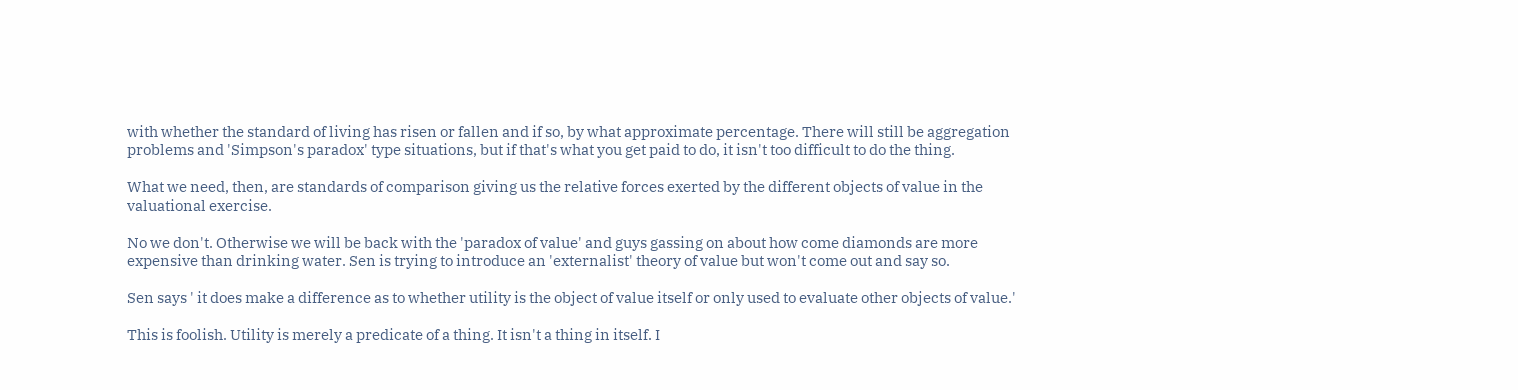with whether the standard of living has risen or fallen and if so, by what approximate percentage. There will still be aggregation problems and 'Simpson's paradox' type situations, but if that's what you get paid to do, it isn't too difficult to do the thing.

What we need, then, are standards of comparison giving us the relative forces exerted by the different objects of value in the valuational exercise.

No we don't. Otherwise we will be back with the 'paradox of value' and guys gassing on about how come diamonds are more expensive than drinking water. Sen is trying to introduce an 'externalist' theory of value but won't come out and say so.

Sen says ' it does make a difference as to whether utility is the object of value itself or only used to evaluate other objects of value.'

This is foolish. Utility is merely a predicate of a thing. It isn't a thing in itself. I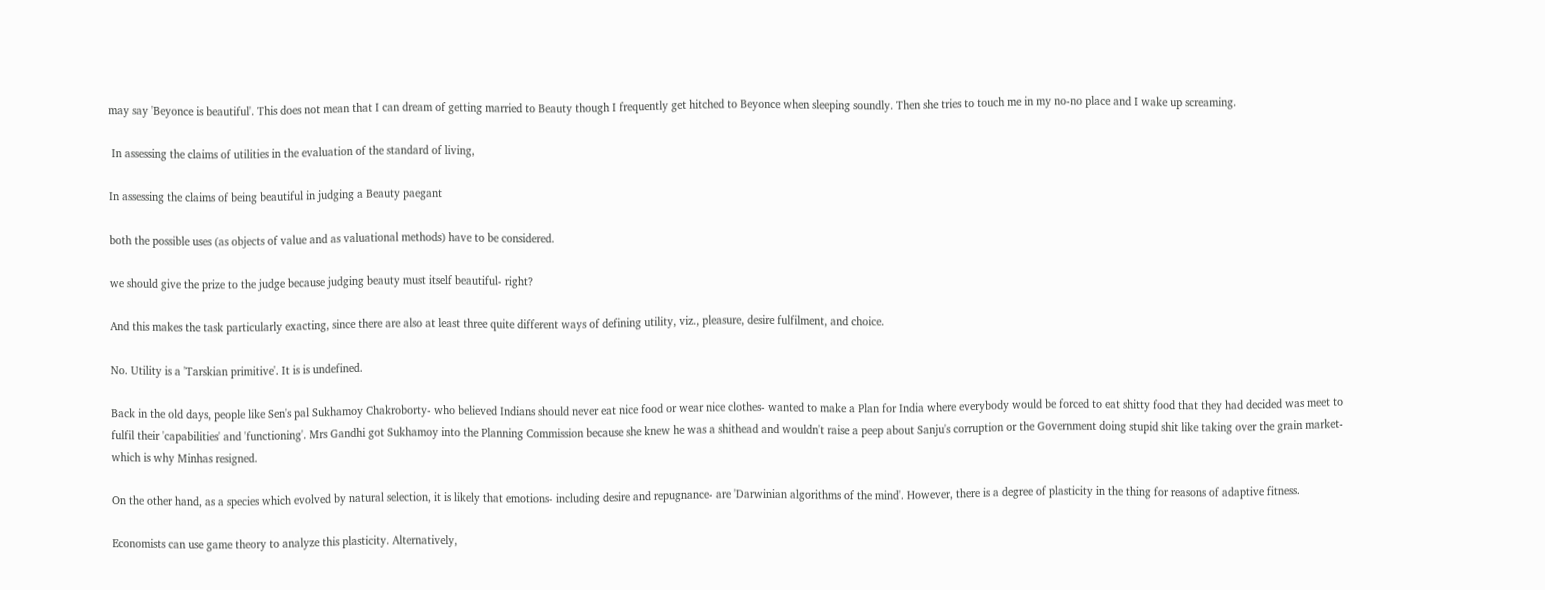may say 'Beyonce is beautiful'. This does not mean that I can dream of getting married to Beauty though I frequently get hitched to Beyonce when sleeping soundly. Then she tries to touch me in my no-no place and I wake up screaming.

 In assessing the claims of utilities in the evaluation of the standard of living,

In assessing the claims of being beautiful in judging a Beauty paegant

both the possible uses (as objects of value and as valuational methods) have to be considered.

we should give the prize to the judge because judging beauty must itself beautiful- right?

And this makes the task particularly exacting, since there are also at least three quite different ways of defining utility, viz., pleasure, desire fulfilment, and choice.

No. Utility is a 'Tarskian primitive'. It is is undefined.

Back in the old days, people like Sen's pal Sukhamoy Chakroborty- who believed Indians should never eat nice food or wear nice clothes- wanted to make a Plan for India where everybody would be forced to eat shitty food that they had decided was meet to fulfil their 'capabilities' and 'functioning'. Mrs Gandhi got Sukhamoy into the Planning Commission because she knew he was a shithead and wouldn't raise a peep about Sanju's corruption or the Government doing stupid shit like taking over the grain market- which is why Minhas resigned.

On the other hand, as a species which evolved by natural selection, it is likely that emotions- including desire and repugnance- are 'Darwinian algorithms of the mind'. However, there is a degree of plasticity in the thing for reasons of adaptive fitness.

Economists can use game theory to analyze this plasticity. Alternatively,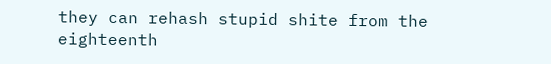they can rehash stupid shite from the eighteenth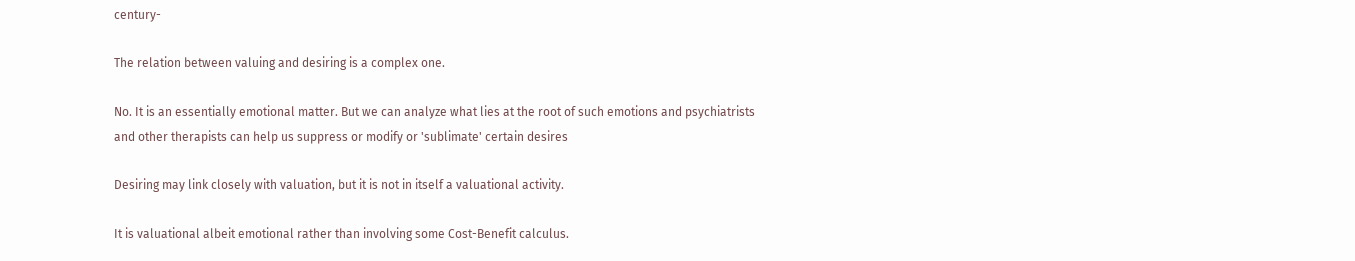century-

The relation between valuing and desiring is a complex one.

No. It is an essentially emotional matter. But we can analyze what lies at the root of such emotions and psychiatrists and other therapists can help us suppress or modify or 'sublimate' certain desires

Desiring may link closely with valuation, but it is not in itself a valuational activity.

It is valuational albeit emotional rather than involving some Cost-Benefit calculus.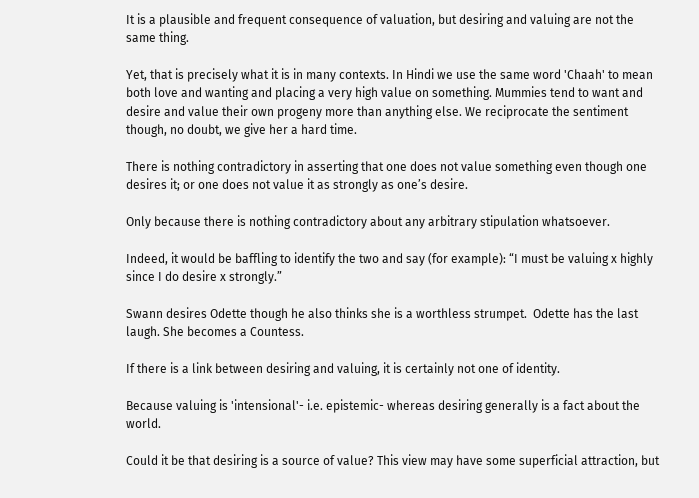It is a plausible and frequent consequence of valuation, but desiring and valuing are not the same thing.

Yet, that is precisely what it is in many contexts. In Hindi we use the same word 'Chaah' to mean both love and wanting and placing a very high value on something. Mummies tend to want and desire and value their own progeny more than anything else. We reciprocate the sentiment though, no doubt, we give her a hard time.

There is nothing contradictory in asserting that one does not value something even though one desires it; or one does not value it as strongly as one’s desire.

Only because there is nothing contradictory about any arbitrary stipulation whatsoever.

Indeed, it would be baffling to identify the two and say (for example): “I must be valuing x highly since I do desire x strongly.”

Swann desires Odette though he also thinks she is a worthless strumpet.  Odette has the last laugh. She becomes a Countess.

If there is a link between desiring and valuing, it is certainly not one of identity.

Because valuing is 'intensional'- i.e. epistemic- whereas desiring generally is a fact about the world.

Could it be that desiring is a source of value? This view may have some superficial attraction, but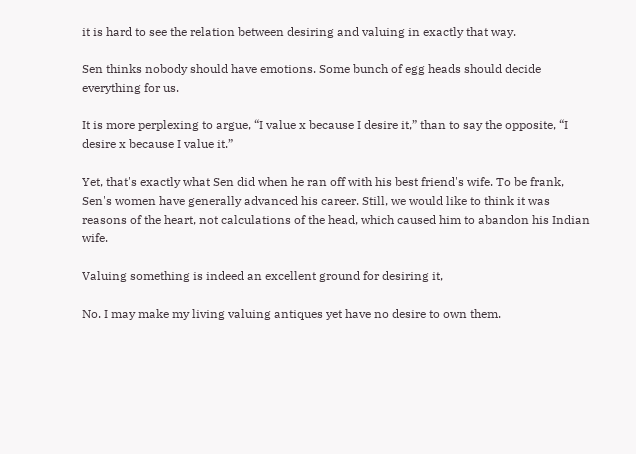it is hard to see the relation between desiring and valuing in exactly that way.

Sen thinks nobody should have emotions. Some bunch of egg heads should decide everything for us.

It is more perplexing to argue, “I value x because I desire it,” than to say the opposite, “I desire x because I value it.”

Yet, that's exactly what Sen did when he ran off with his best friend's wife. To be frank, Sen's women have generally advanced his career. Still, we would like to think it was reasons of the heart, not calculations of the head, which caused him to abandon his Indian wife.

Valuing something is indeed an excellent ground for desiring it,

No. I may make my living valuing antiques yet have no desire to own them.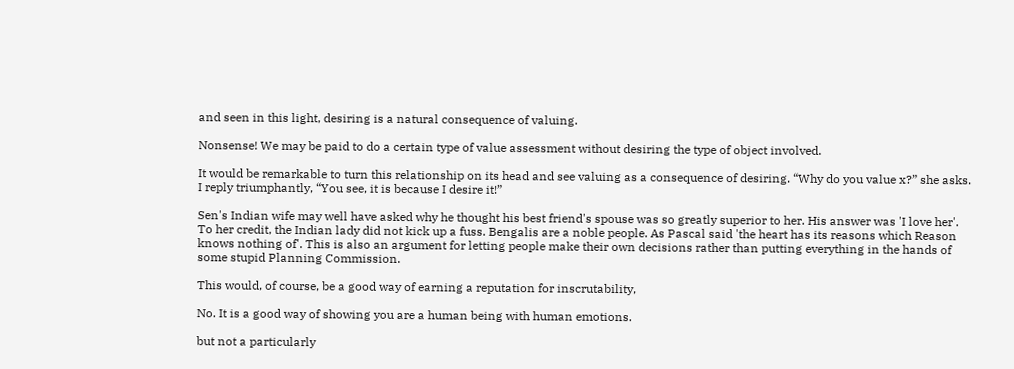and seen in this light, desiring is a natural consequence of valuing.

Nonsense! We may be paid to do a certain type of value assessment without desiring the type of object involved.

It would be remarkable to turn this relationship on its head and see valuing as a consequence of desiring. “Why do you value x?” she asks. I reply triumphantly, “You see, it is because I desire it!”

Sen's Indian wife may well have asked why he thought his best friend's spouse was so greatly superior to her. His answer was 'I love her'. To her credit, the Indian lady did not kick up a fuss. Bengalis are a noble people. As Pascal said 'the heart has its reasons which Reason knows nothing of'. This is also an argument for letting people make their own decisions rather than putting everything in the hands of some stupid Planning Commission.

This would, of course, be a good way of earning a reputation for inscrutability,

No. It is a good way of showing you are a human being with human emotions.

but not a particularly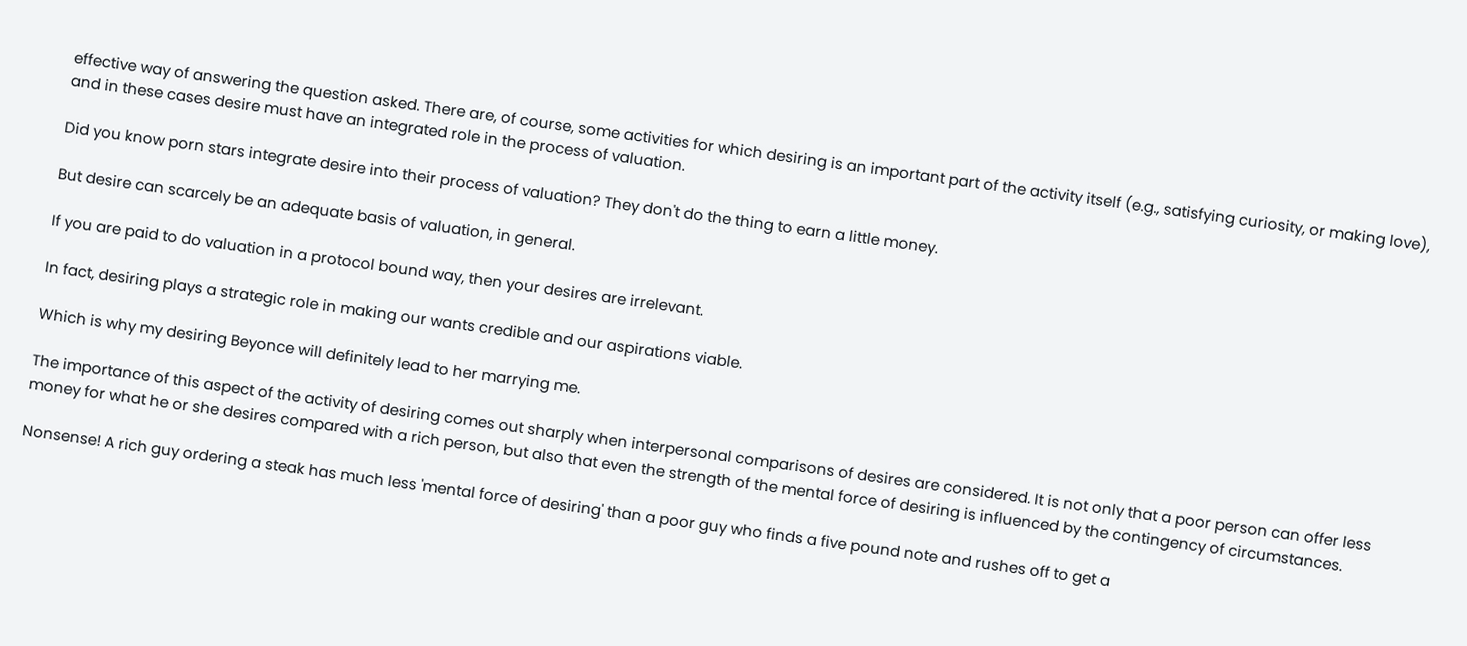effective way of answering the question asked. There are, of course, some activities for which desiring is an important part of the activity itself (e.g., satisfying curiosity, or making love), and in these cases desire must have an integrated role in the process of valuation.

Did you know porn stars integrate desire into their process of valuation? They don't do the thing to earn a little money.

But desire can scarcely be an adequate basis of valuation, in general.

If you are paid to do valuation in a protocol bound way, then your desires are irrelevant.

In fact, desiring plays a strategic role in making our wants credible and our aspirations viable.

Which is why my desiring Beyonce will definitely lead to her marrying me.

The importance of this aspect of the activity of desiring comes out sharply when interpersonal comparisons of desires are considered. It is not only that a poor person can offer less money for what he or she desires compared with a rich person, but also that even the strength of the mental force of desiring is influenced by the contingency of circumstances.

Nonsense! A rich guy ordering a steak has much less 'mental force of desiring' than a poor guy who finds a five pound note and rushes off to get a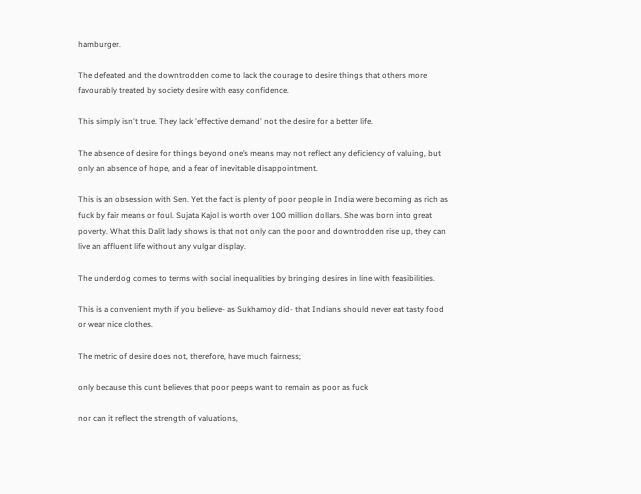hamburger.

The defeated and the downtrodden come to lack the courage to desire things that others more favourably treated by society desire with easy confidence.

This simply isn't true. They lack 'effective demand' not the desire for a better life.

The absence of desire for things beyond one’s means may not reflect any deficiency of valuing, but only an absence of hope, and a fear of inevitable disappointment.

This is an obsession with Sen. Yet the fact is plenty of poor people in India were becoming as rich as fuck by fair means or foul. Sujata Kajol is worth over 100 million dollars. She was born into great poverty. What this Dalit lady shows is that not only can the poor and downtrodden rise up, they can live an affluent life without any vulgar display.

The underdog comes to terms with social inequalities by bringing desires in line with feasibilities.

This is a convenient myth if you believe- as Sukhamoy did- that Indians should never eat tasty food or wear nice clothes.

The metric of desire does not, therefore, have much fairness;

only because this cunt believes that poor peeps want to remain as poor as fuck

nor can it reflect the strength of valuations,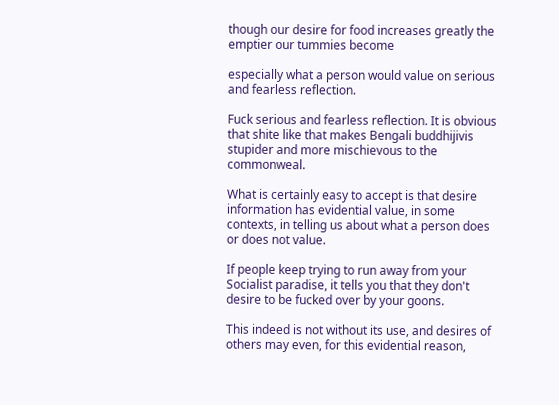though our desire for food increases greatly the emptier our tummies become

especially what a person would value on serious and fearless reflection.

Fuck serious and fearless reflection. It is obvious that shite like that makes Bengali buddhijivis stupider and more mischievous to the commonweal.

What is certainly easy to accept is that desire information has evidential value, in some contexts, in telling us about what a person does or does not value.

If people keep trying to run away from your Socialist paradise, it tells you that they don't desire to be fucked over by your goons.

This indeed is not without its use, and desires of others may even, for this evidential reason,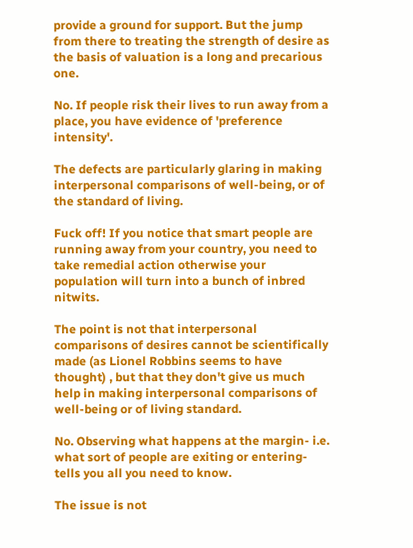provide a ground for support. But the jump from there to treating the strength of desire as the basis of valuation is a long and precarious one.

No. If people risk their lives to run away from a place, you have evidence of 'preference intensity'.

The defects are particularly glaring in making interpersonal comparisons of well-being, or of the standard of living.

Fuck off! If you notice that smart people are running away from your country, you need to take remedial action otherwise your population will turn into a bunch of inbred nitwits.

The point is not that interpersonal comparisons of desires cannot be scientifically made (as Lionel Robbins seems to have thought) , but that they don't give us much help in making interpersonal comparisons of well-being or of living standard.

No. Observing what happens at the margin- i.e. what sort of people are exiting or entering- tells you all you need to know.

The issue is not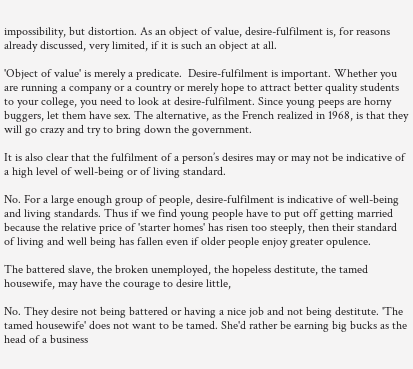impossibility, but distortion. As an object of value, desire-fulfilment is, for reasons already discussed, very limited, if it is such an object at all.

'Object of value' is merely a predicate.  Desire-fulfilment is important. Whether you are running a company or a country or merely hope to attract better quality students to your college, you need to look at desire-fulfilment. Since young peeps are horny buggers, let them have sex. The alternative, as the French realized in 1968, is that they will go crazy and try to bring down the government.

It is also clear that the fulfilment of a person’s desires may or may not be indicative of a high level of well-being or of living standard.

No. For a large enough group of people, desire-fulfilment is indicative of well-being and living standards. Thus if we find young people have to put off getting married because the relative price of 'starter homes' has risen too steeply, then their standard of living and well being has fallen even if older people enjoy greater opulence.

The battered slave, the broken unemployed, the hopeless destitute, the tamed housewife, may have the courage to desire little,

No. They desire not being battered or having a nice job and not being destitute. 'The tamed housewife' does not want to be tamed. She'd rather be earning big bucks as the head of a business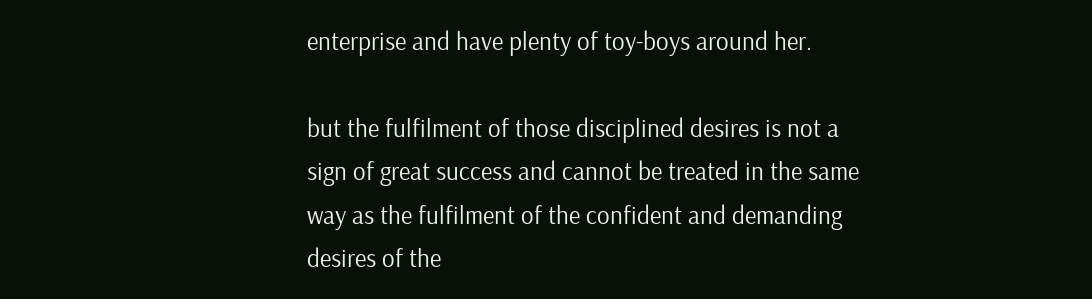enterprise and have plenty of toy-boys around her.

but the fulfilment of those disciplined desires is not a sign of great success and cannot be treated in the same way as the fulfilment of the confident and demanding desires of the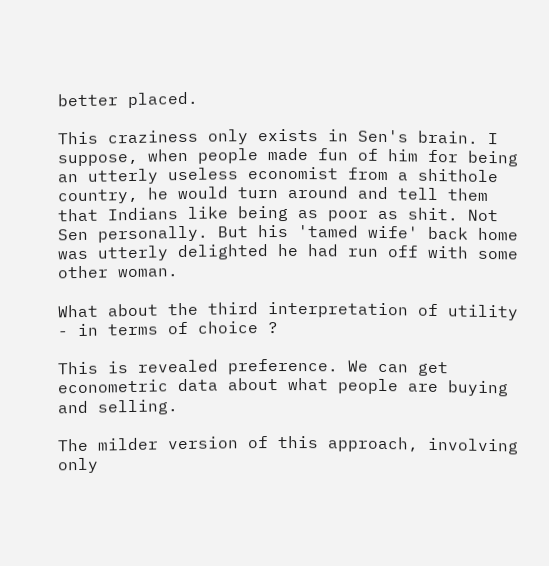better placed.

This craziness only exists in Sen's brain. I suppose, when people made fun of him for being an utterly useless economist from a shithole country, he would turn around and tell them that Indians like being as poor as shit. Not Sen personally. But his 'tamed wife' back home was utterly delighted he had run off with some other woman.

What about the third interpretation of utility - in terms of choice ?

This is revealed preference. We can get econometric data about what people are buying and selling.

The milder version of this approach, involving only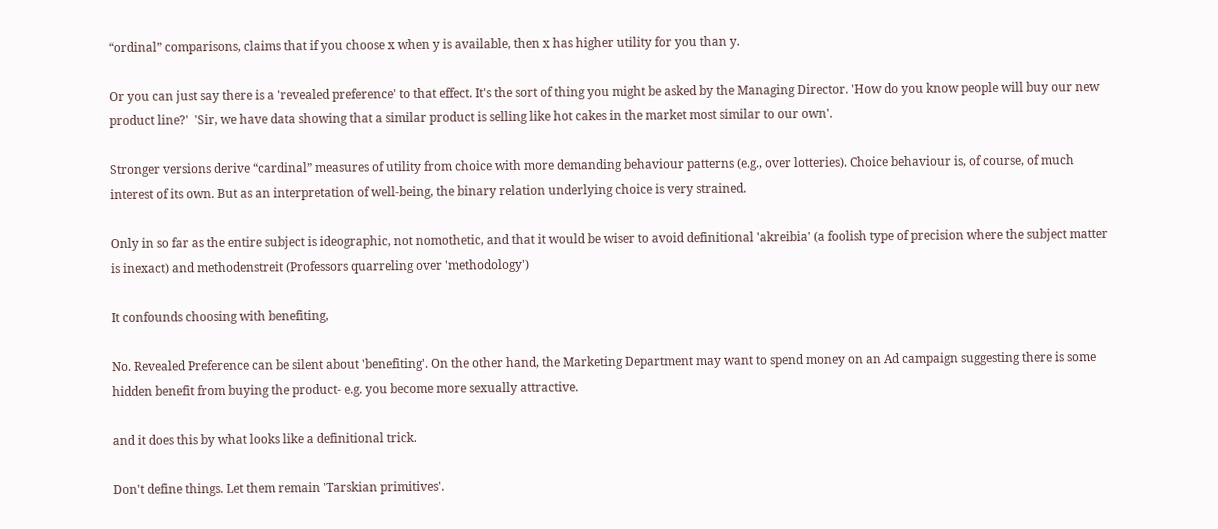“ordinal” comparisons, claims that if you choose x when y is available, then x has higher utility for you than y.

Or you can just say there is a 'revealed preference' to that effect. It's the sort of thing you might be asked by the Managing Director. 'How do you know people will buy our new product line?'  'Sir, we have data showing that a similar product is selling like hot cakes in the market most similar to our own'.

Stronger versions derive “cardinal” measures of utility from choice with more demanding behaviour patterns (e.g., over lotteries). Choice behaviour is, of course, of much interest of its own. But as an interpretation of well-being, the binary relation underlying choice is very strained.

Only in so far as the entire subject is ideographic, not nomothetic, and that it would be wiser to avoid definitional 'akreibia' (a foolish type of precision where the subject matter is inexact) and methodenstreit (Professors quarreling over 'methodology')

It confounds choosing with benefiting,

No. Revealed Preference can be silent about 'benefiting'. On the other hand, the Marketing Department may want to spend money on an Ad campaign suggesting there is some hidden benefit from buying the product- e.g. you become more sexually attractive.

and it does this by what looks like a definitional trick.

Don't define things. Let them remain 'Tarskian primitives'.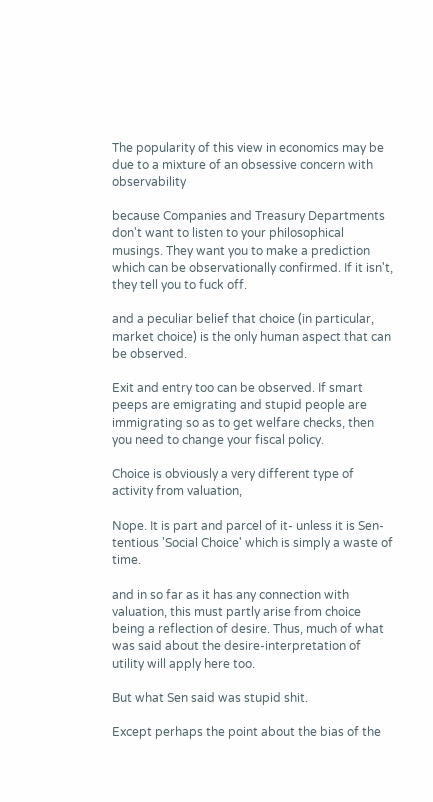The popularity of this view in economics may be due to a mixture of an obsessive concern with observability

because Companies and Treasury Departments don't want to listen to your philosophical musings. They want you to make a prediction which can be observationally confirmed. If it isn't, they tell you to fuck off.

and a peculiar belief that choice (in particular, market choice) is the only human aspect that can be observed.

Exit and entry too can be observed. If smart peeps are emigrating and stupid people are immigrating so as to get welfare checks, then you need to change your fiscal policy.

Choice is obviously a very different type of activity from valuation,

Nope. It is part and parcel of it- unless it is Sen-tentious 'Social Choice' which is simply a waste of time.

and in so far as it has any connection with valuation, this must partly arise from choice being a reflection of desire. Thus, much of what was said about the desire-interpretation of utility will apply here too.

But what Sen said was stupid shit.

Except perhaps the point about the bias of the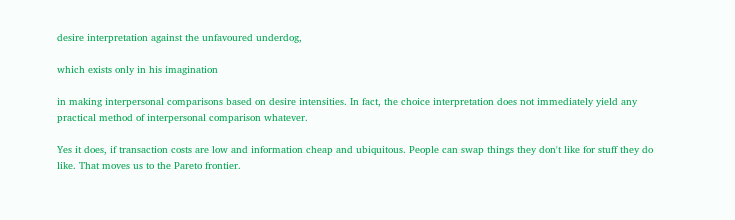desire interpretation against the unfavoured underdog,

which exists only in his imagination

in making interpersonal comparisons based on desire intensities. In fact, the choice interpretation does not immediately yield any practical method of interpersonal comparison whatever.

Yes it does, if transaction costs are low and information cheap and ubiquitous. People can swap things they don't like for stuff they do like. That moves us to the Pareto frontier.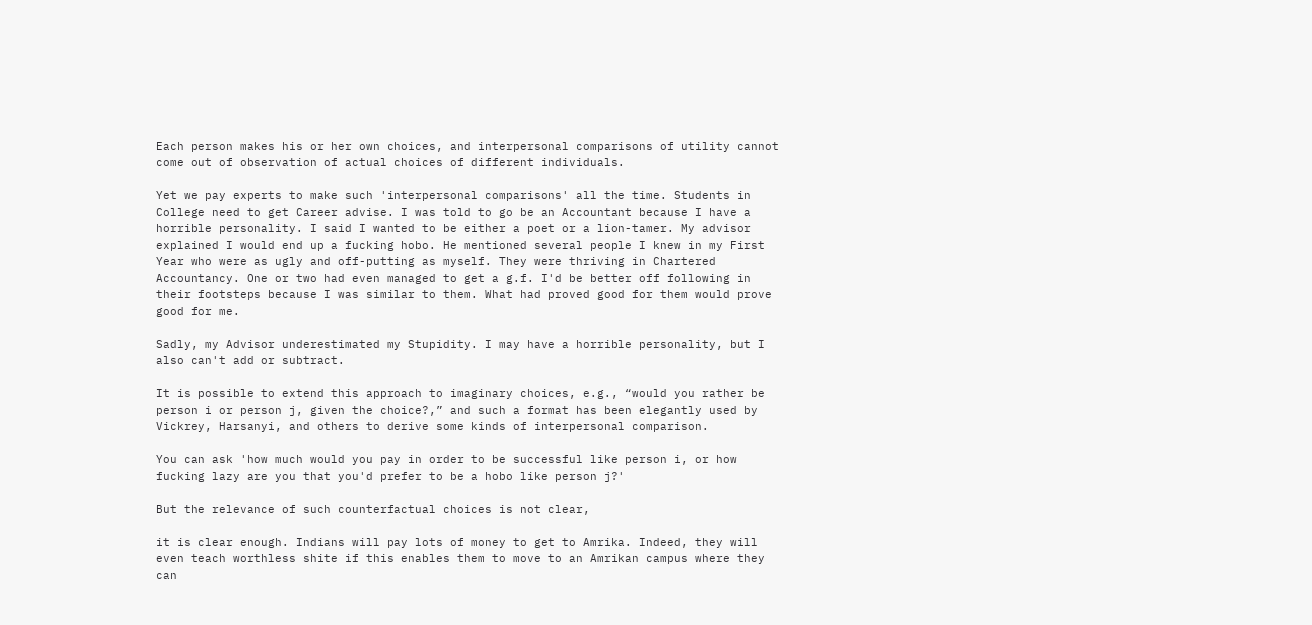Each person makes his or her own choices, and interpersonal comparisons of utility cannot come out of observation of actual choices of different individuals.

Yet we pay experts to make such 'interpersonal comparisons' all the time. Students in College need to get Career advise. I was told to go be an Accountant because I have a horrible personality. I said I wanted to be either a poet or a lion-tamer. My advisor explained I would end up a fucking hobo. He mentioned several people I knew in my First Year who were as ugly and off-putting as myself. They were thriving in Chartered Accountancy. One or two had even managed to get a g.f. I'd be better off following in their footsteps because I was similar to them. What had proved good for them would prove good for me.

Sadly, my Advisor underestimated my Stupidity. I may have a horrible personality, but I also can't add or subtract.

It is possible to extend this approach to imaginary choices, e.g., “would you rather be person i or person j, given the choice?,” and such a format has been elegantly used by Vickrey, Harsanyi, and others to derive some kinds of interpersonal comparison.

You can ask 'how much would you pay in order to be successful like person i, or how fucking lazy are you that you'd prefer to be a hobo like person j?'

But the relevance of such counterfactual choices is not clear,

it is clear enough. Indians will pay lots of money to get to Amrika. Indeed, they will even teach worthless shite if this enables them to move to an Amrikan campus where they can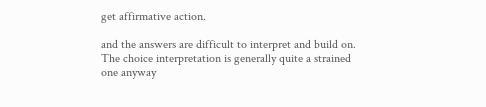get affirmative action.

and the answers are difficult to interpret and build on. The choice interpretation is generally quite a strained one anyway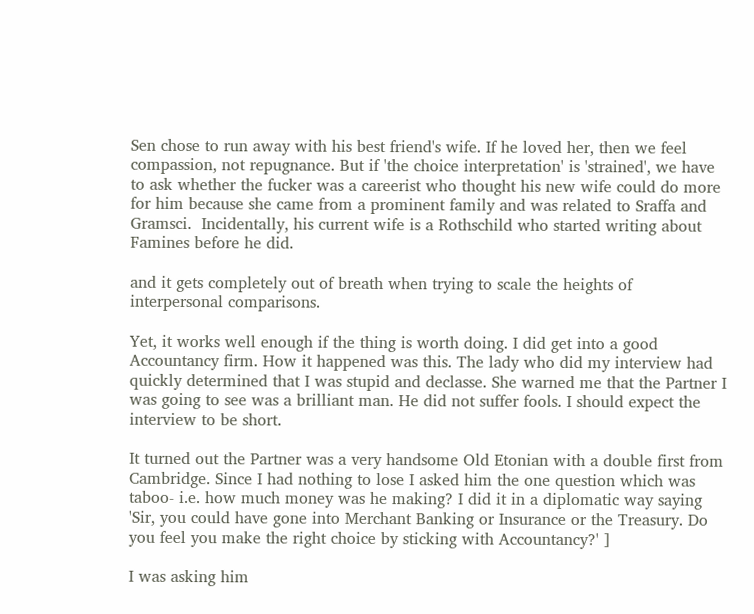Sen chose to run away with his best friend's wife. If he loved her, then we feel compassion, not repugnance. But if 'the choice interpretation' is 'strained', we have to ask whether the fucker was a careerist who thought his new wife could do more for him because she came from a prominent family and was related to Sraffa and Gramsci.  Incidentally, his current wife is a Rothschild who started writing about Famines before he did.

and it gets completely out of breath when trying to scale the heights of interpersonal comparisons.

Yet, it works well enough if the thing is worth doing. I did get into a good Accountancy firm. How it happened was this. The lady who did my interview had quickly determined that I was stupid and declasse. She warned me that the Partner I was going to see was a brilliant man. He did not suffer fools. I should expect the interview to be short.

It turned out the Partner was a very handsome Old Etonian with a double first from Cambridge. Since I had nothing to lose I asked him the one question which was taboo- i.e. how much money was he making? I did it in a diplomatic way saying 'Sir, you could have gone into Merchant Banking or Insurance or the Treasury. Do you feel you make the right choice by sticking with Accountancy?' ]

I was asking him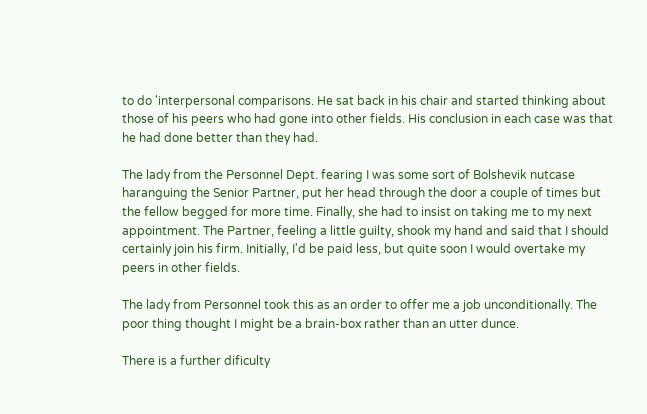to do 'interpersonal comparisons. He sat back in his chair and started thinking about those of his peers who had gone into other fields. His conclusion in each case was that he had done better than they had.

The lady from the Personnel Dept. fearing I was some sort of Bolshevik nutcase haranguing the Senior Partner, put her head through the door a couple of times but the fellow begged for more time. Finally, she had to insist on taking me to my next appointment. The Partner, feeling a little guilty, shook my hand and said that I should certainly join his firm. Initially, I'd be paid less, but quite soon I would overtake my peers in other fields.

The lady from Personnel took this as an order to offer me a job unconditionally. The poor thing thought I might be a brain-box rather than an utter dunce.

There is a further dificulty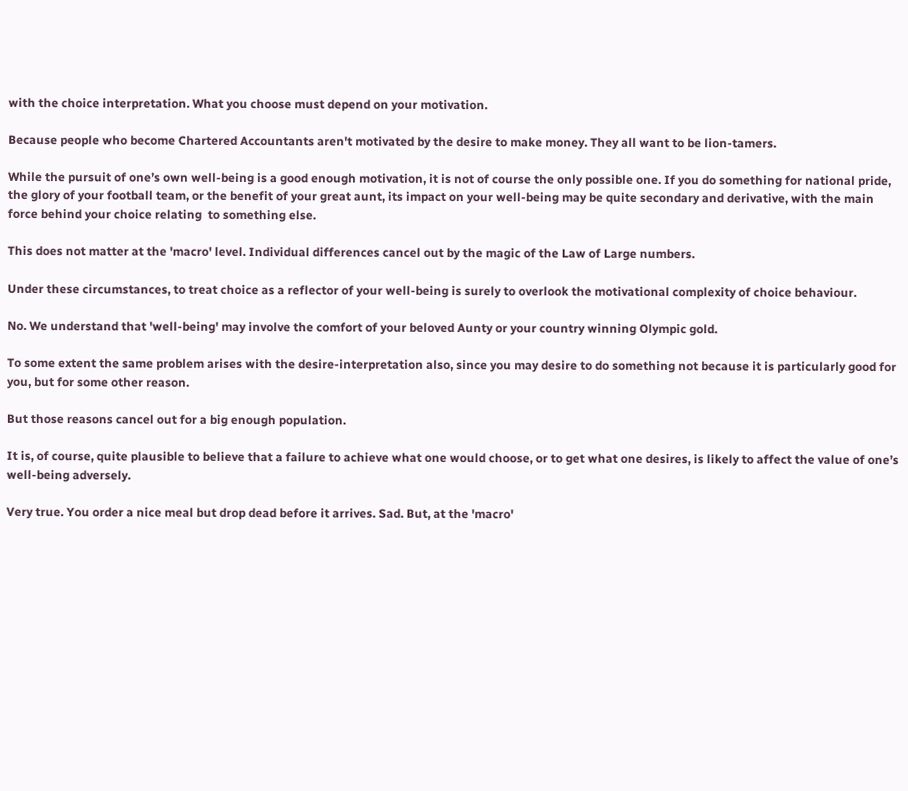with the choice interpretation. What you choose must depend on your motivation.

Because people who become Chartered Accountants aren't motivated by the desire to make money. They all want to be lion-tamers.

While the pursuit of one’s own well-being is a good enough motivation, it is not of course the only possible one. If you do something for national pride, the glory of your football team, or the benefit of your great aunt, its impact on your well-being may be quite secondary and derivative, with the main force behind your choice relating  to something else.

This does not matter at the 'macro' level. Individual differences cancel out by the magic of the Law of Large numbers.

Under these circumstances, to treat choice as a reflector of your well-being is surely to overlook the motivational complexity of choice behaviour.

No. We understand that 'well-being' may involve the comfort of your beloved Aunty or your country winning Olympic gold.

To some extent the same problem arises with the desire-interpretation also, since you may desire to do something not because it is particularly good for you, but for some other reason.

But those reasons cancel out for a big enough population.

It is, of course, quite plausible to believe that a failure to achieve what one would choose, or to get what one desires, is likely to affect the value of one’s well-being adversely.

Very true. You order a nice meal but drop dead before it arrives. Sad. But, at the 'macro'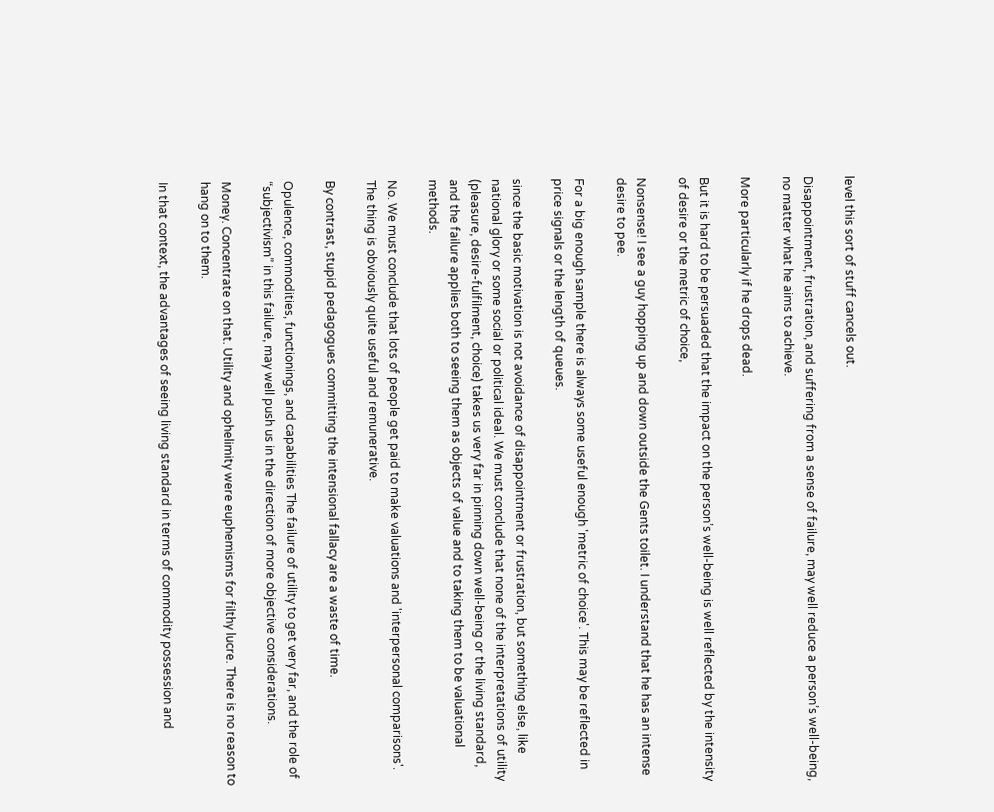level this sort of stuff cancels out.

Disappointment, frustration, and suffering from a sense of failure, may well reduce a person’s well-being, no matter what he aims to achieve.

More particularly if he drops dead.

But it is hard to be persuaded that the impact on the person’s well-being is well reflected by the intensity of desire or the metric of choice,

Nonsense! I see a guy hopping up and down outside the Gents toilet. I understand that he has an intense desire to pee.

For a big enough sample there is always some useful enough 'metric of choice'. This may be reflected in price signals or the length of queues.

since the basic motivation is not avoidance of disappointment or frustration, but something else, like national glory or some social or political ideal. We must conclude that none of the interpretations of utility (pleasure, desire-fulfilment, choice) takes us very far in pinning down well-being or the living standard, and the failure applies both to seeing them as objects of value and to taking them to be valuational methods.

No. We must conclude that lots of people get paid to make valuations and 'interpersonal comparisons'. The thing is obviously quite useful and remunerative.

By contrast, stupid pedagogues committing the intensional fallacy are a waste of time.

Opulence, commodities, functionings, and capabilities The failure of utility to get very far, and the role of “subjectivism” in this failure, may well push us in the direction of more objective considerations.

Money. Concentrate on that. Utility and ophelimity were euphemisms for filthy lucre. There is no reason to hang on to them.

In that context, the advantages of seeing living standard in terms of commodity possession and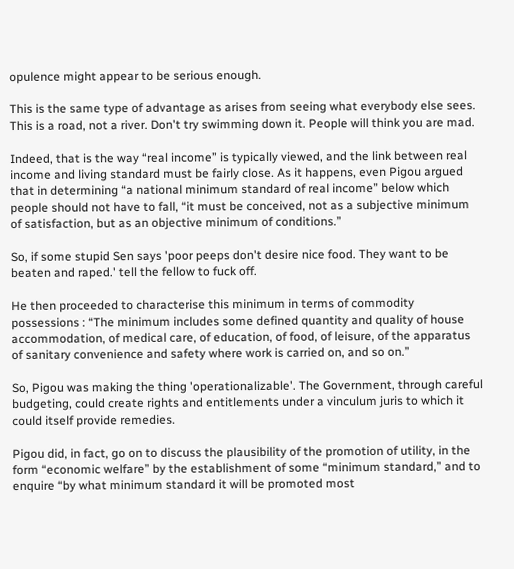opulence might appear to be serious enough.

This is the same type of advantage as arises from seeing what everybody else sees. This is a road, not a river. Don't try swimming down it. People will think you are mad.

Indeed, that is the way “real income” is typically viewed, and the link between real income and living standard must be fairly close. As it happens, even Pigou argued that in determining “a national minimum standard of real income” below which people should not have to fall, “it must be conceived, not as a subjective minimum of satisfaction, but as an objective minimum of conditions.”

So, if some stupid Sen says 'poor peeps don't desire nice food. They want to be beaten and raped.' tell the fellow to fuck off.

He then proceeded to characterise this minimum in terms of commodity possessions : “The minimum includes some defined quantity and quality of house accommodation, of medical care, of education, of food, of leisure, of the apparatus of sanitary convenience and safety where work is carried on, and so on.”

So, Pigou was making the thing 'operationalizable'. The Government, through careful budgeting, could create rights and entitlements under a vinculum juris to which it could itself provide remedies.

Pigou did, in fact, go on to discuss the plausibility of the promotion of utility, in the form “economic welfare” by the establishment of some “minimum standard,” and to enquire “by what minimum standard it will be promoted most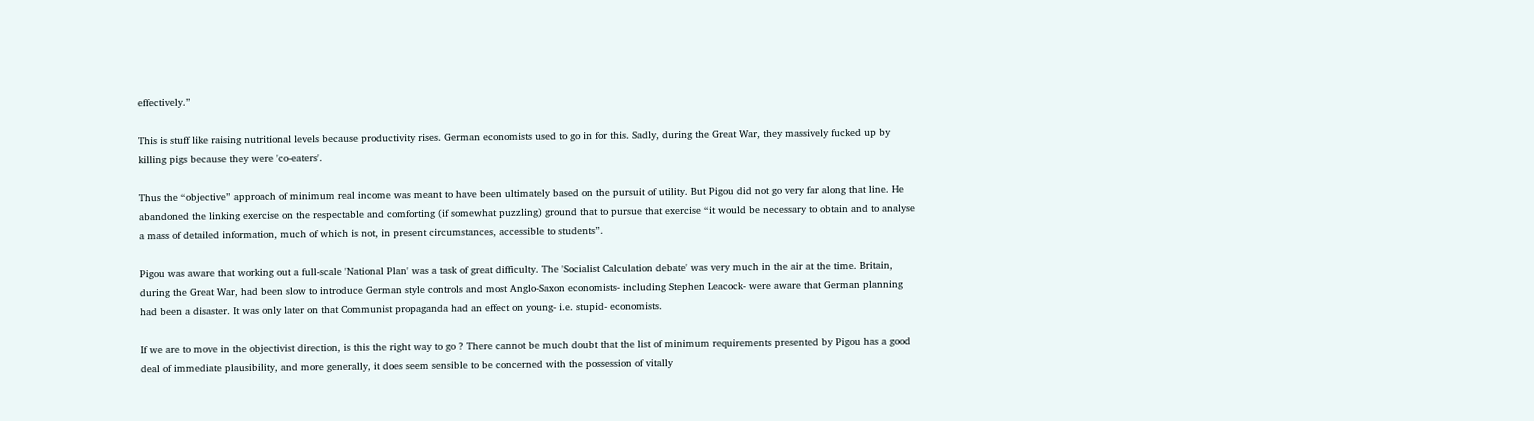effectively.”

This is stuff like raising nutritional levels because productivity rises. German economists used to go in for this. Sadly, during the Great War, they massively fucked up by killing pigs because they were 'co-eaters'.

Thus the “objective” approach of minimum real income was meant to have been ultimately based on the pursuit of utility. But Pigou did not go very far along that line. He abandoned the linking exercise on the respectable and comforting (if somewhat puzzling) ground that to pursue that exercise “it would be necessary to obtain and to analyse a mass of detailed information, much of which is not, in present circumstances, accessible to students”.

Pigou was aware that working out a full-scale 'National Plan' was a task of great difficulty. The 'Socialist Calculation debate' was very much in the air at the time. Britain, during the Great War, had been slow to introduce German style controls and most Anglo-Saxon economists- including Stephen Leacock- were aware that German planning had been a disaster. It was only later on that Communist propaganda had an effect on young- i.e. stupid- economists.

If we are to move in the objectivist direction, is this the right way to go ? There cannot be much doubt that the list of minimum requirements presented by Pigou has a good deal of immediate plausibility, and more generally, it does seem sensible to be concerned with the possession of vitally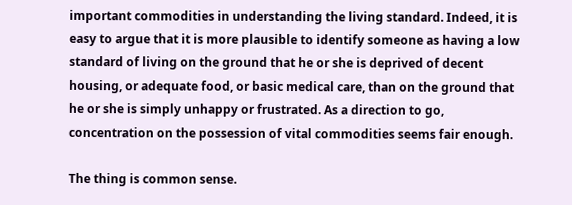important commodities in understanding the living standard. Indeed, it is easy to argue that it is more plausible to identify someone as having a low standard of living on the ground that he or she is deprived of decent housing, or adequate food, or basic medical care, than on the ground that he or she is simply unhappy or frustrated. As a direction to go, concentration on the possession of vital commodities seems fair enough.

The thing is common sense.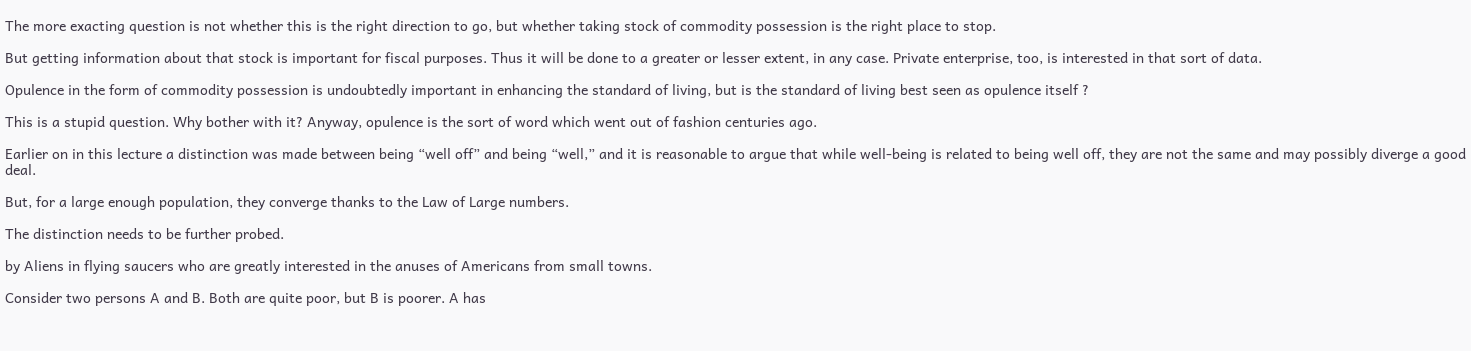The more exacting question is not whether this is the right direction to go, but whether taking stock of commodity possession is the right place to stop.

But getting information about that stock is important for fiscal purposes. Thus it will be done to a greater or lesser extent, in any case. Private enterprise, too, is interested in that sort of data.

Opulence in the form of commodity possession is undoubtedly important in enhancing the standard of living, but is the standard of living best seen as opulence itself ?

This is a stupid question. Why bother with it? Anyway, opulence is the sort of word which went out of fashion centuries ago.

Earlier on in this lecture a distinction was made between being “well off” and being “well,” and it is reasonable to argue that while well-being is related to being well off, they are not the same and may possibly diverge a good deal.

But, for a large enough population, they converge thanks to the Law of Large numbers.

The distinction needs to be further probed.

by Aliens in flying saucers who are greatly interested in the anuses of Americans from small towns.

Consider two persons A and B. Both are quite poor, but B is poorer. A has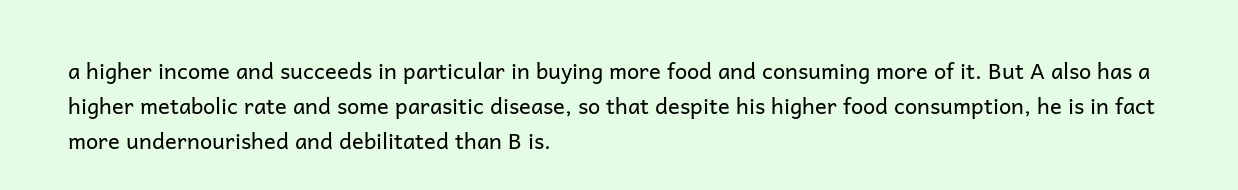a higher income and succeeds in particular in buying more food and consuming more of it. But A also has a higher metabolic rate and some parasitic disease, so that despite his higher food consumption, he is in fact more undernourished and debilitated than B is.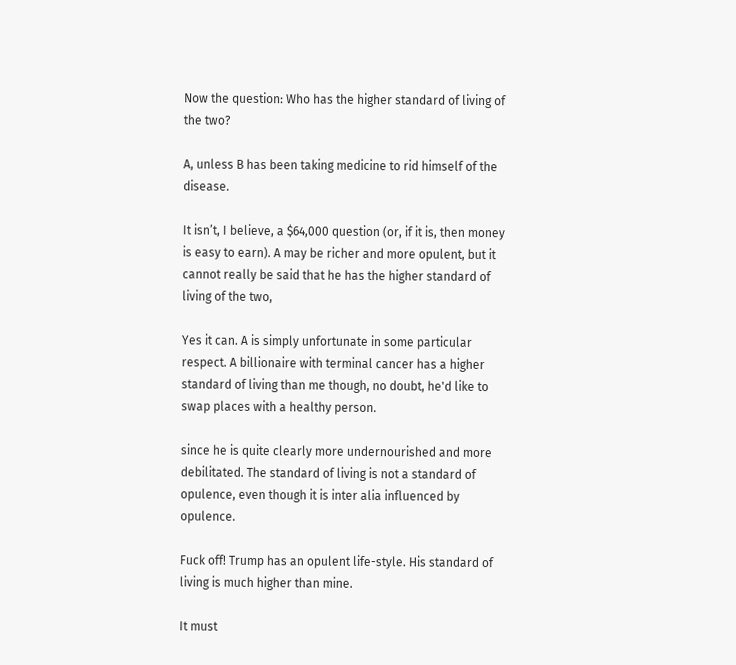Now the question: Who has the higher standard of living of the two?

A, unless B has been taking medicine to rid himself of the disease.

It isn’t, I believe, a $64,000 question (or, if it is, then money is easy to earn). A may be richer and more opulent, but it cannot really be said that he has the higher standard of living of the two,

Yes it can. A is simply unfortunate in some particular respect. A billionaire with terminal cancer has a higher standard of living than me though, no doubt, he'd like to swap places with a healthy person.

since he is quite clearly more undernourished and more debilitated. The standard of living is not a standard of opulence, even though it is inter alia influenced by opulence.

Fuck off! Trump has an opulent life-style. His standard of living is much higher than mine.

It must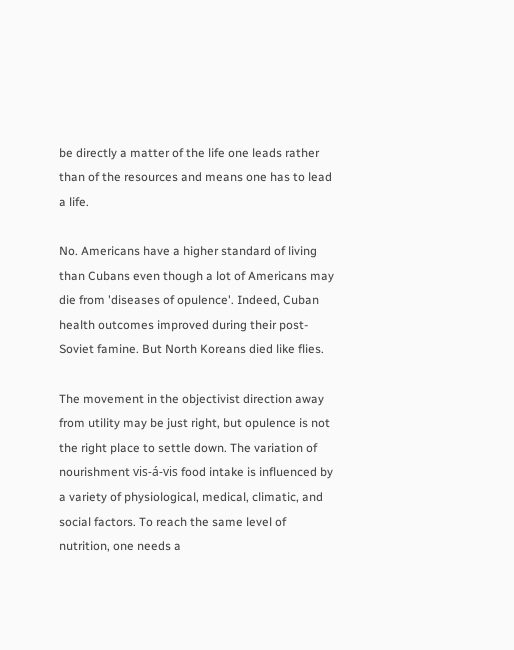be directly a matter of the life one leads rather than of the resources and means one has to lead a life.

No. Americans have a higher standard of living than Cubans even though a lot of Americans may die from 'diseases of opulence'. Indeed, Cuban health outcomes improved during their post-Soviet famine. But North Koreans died like flies.

The movement in the objectivist direction away from utility may be just right, but opulence is not the right place to settle down. The variation of nourishment vis-á-vis food intake is influenced by a variety of physiological, medical, climatic, and social factors. To reach the same level of nutrition, one needs a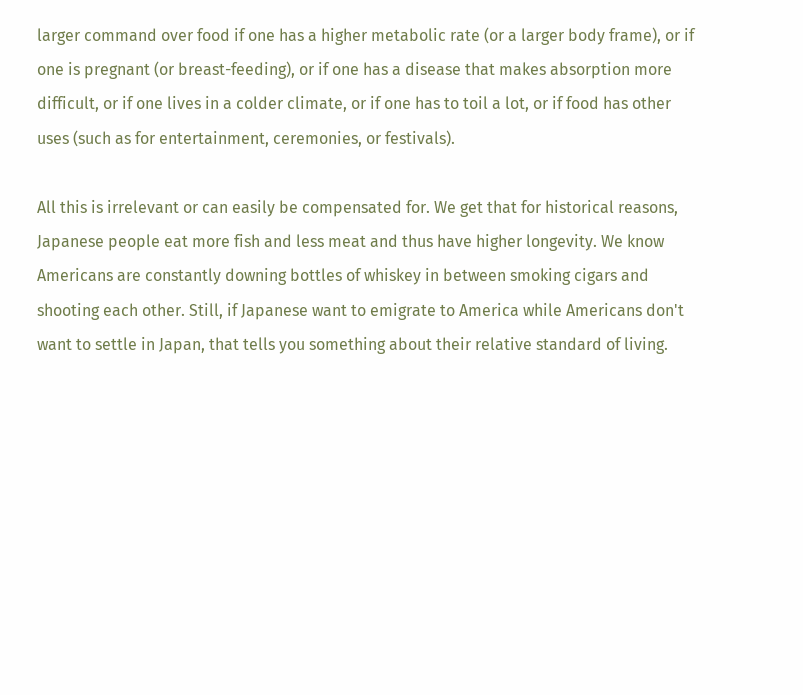larger command over food if one has a higher metabolic rate (or a larger body frame), or if one is pregnant (or breast-feeding), or if one has a disease that makes absorption more difficult, or if one lives in a colder climate, or if one has to toil a lot, or if food has other uses (such as for entertainment, ceremonies, or festivals).

All this is irrelevant or can easily be compensated for. We get that for historical reasons, Japanese people eat more fish and less meat and thus have higher longevity. We know Americans are constantly downing bottles of whiskey in between smoking cigars and shooting each other. Still, if Japanese want to emigrate to America while Americans don't want to settle in Japan, that tells you something about their relative standard of living.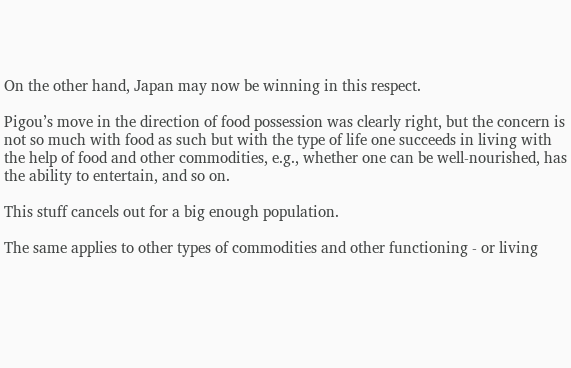On the other hand, Japan may now be winning in this respect.

Pigou’s move in the direction of food possession was clearly right, but the concern is not so much with food as such but with the type of life one succeeds in living with the help of food and other commodities, e.g., whether one can be well-nourished, has the ability to entertain, and so on.

This stuff cancels out for a big enough population.

The same applies to other types of commodities and other functioning - or living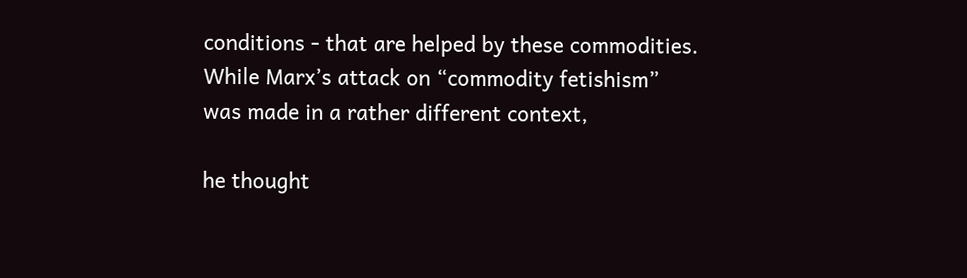conditions - that are helped by these commodities. While Marx’s attack on “commodity fetishism” was made in a rather different context,

he thought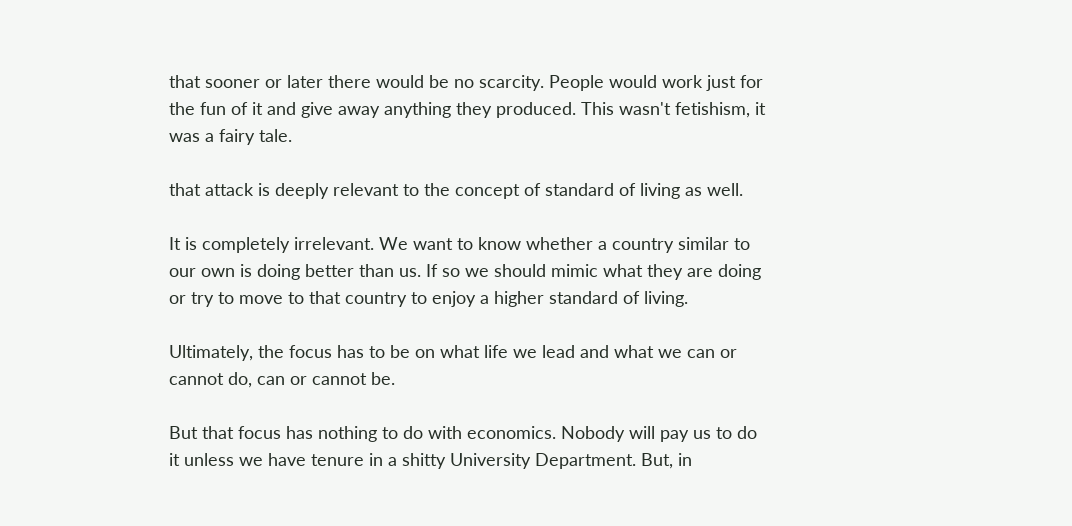that sooner or later there would be no scarcity. People would work just for the fun of it and give away anything they produced. This wasn't fetishism, it was a fairy tale.

that attack is deeply relevant to the concept of standard of living as well.

It is completely irrelevant. We want to know whether a country similar to our own is doing better than us. If so we should mimic what they are doing or try to move to that country to enjoy a higher standard of living.

Ultimately, the focus has to be on what life we lead and what we can or cannot do, can or cannot be.

But that focus has nothing to do with economics. Nobody will pay us to do it unless we have tenure in a shitty University Department. But, in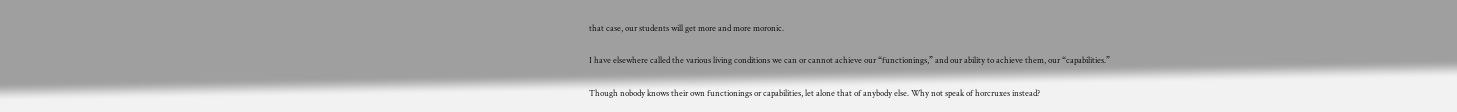that case, our students will get more and more moronic.

I have elsewhere called the various living conditions we can or cannot achieve our “functionings,” and our ability to achieve them, our “capabilities.”

Though nobody knows their own functionings or capabilities, let alone that of anybody else. Why not speak of horcruxes instead?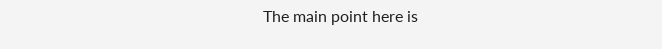The main point here is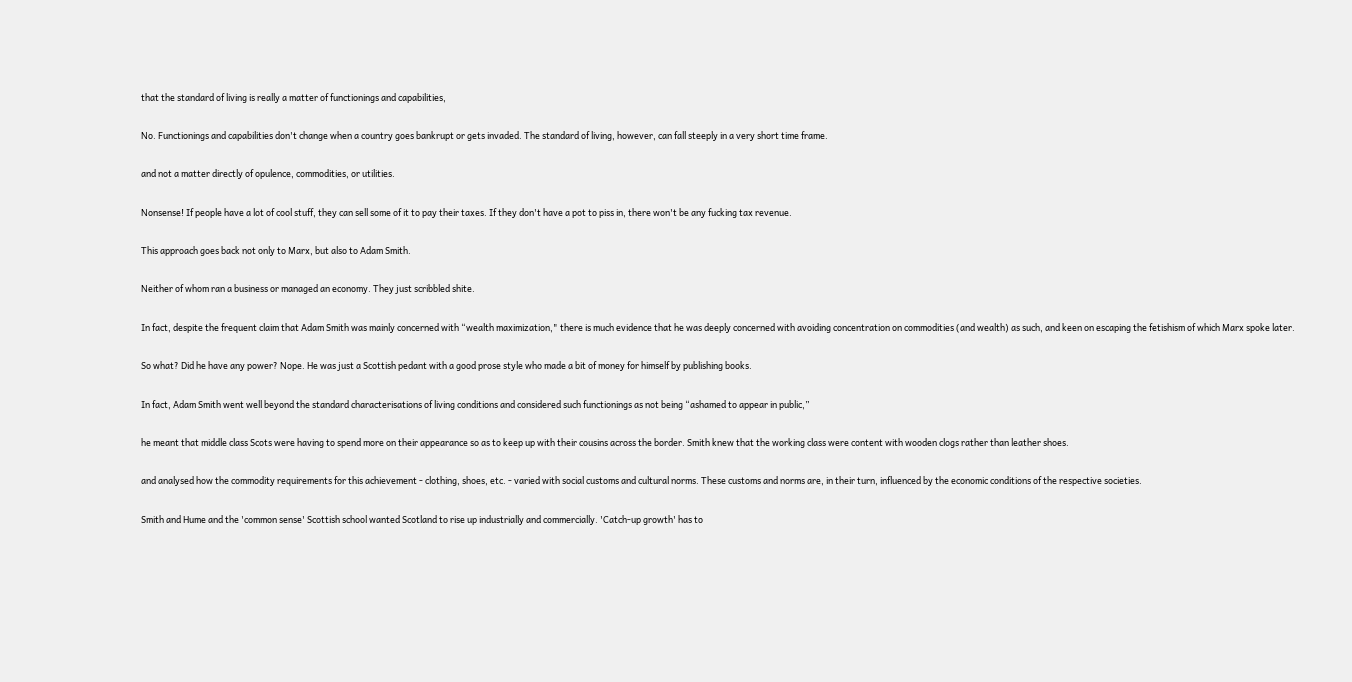that the standard of living is really a matter of functionings and capabilities,

No. Functionings and capabilities don't change when a country goes bankrupt or gets invaded. The standard of living, however, can fall steeply in a very short time frame.

and not a matter directly of opulence, commodities, or utilities.

Nonsense! If people have a lot of cool stuff, they can sell some of it to pay their taxes. If they don't have a pot to piss in, there won't be any fucking tax revenue.

This approach goes back not only to Marx, but also to Adam Smith.

Neither of whom ran a business or managed an economy. They just scribbled shite.

In fact, despite the frequent claim that Adam Smith was mainly concerned with “wealth maximization," there is much evidence that he was deeply concerned with avoiding concentration on commodities (and wealth) as such, and keen on escaping the fetishism of which Marx spoke later.

So what? Did he have any power? Nope. He was just a Scottish pedant with a good prose style who made a bit of money for himself by publishing books.

In fact, Adam Smith went well beyond the standard characterisations of living conditions and considered such functionings as not being “ashamed to appear in public,”

he meant that middle class Scots were having to spend more on their appearance so as to keep up with their cousins across the border. Smith knew that the working class were content with wooden clogs rather than leather shoes.

and analysed how the commodity requirements for this achievement - clothing, shoes, etc. - varied with social customs and cultural norms. These customs and norms are, in their turn, influenced by the economic conditions of the respective societies.

Smith and Hume and the 'common sense' Scottish school wanted Scotland to rise up industrially and commercially. 'Catch-up growth' has to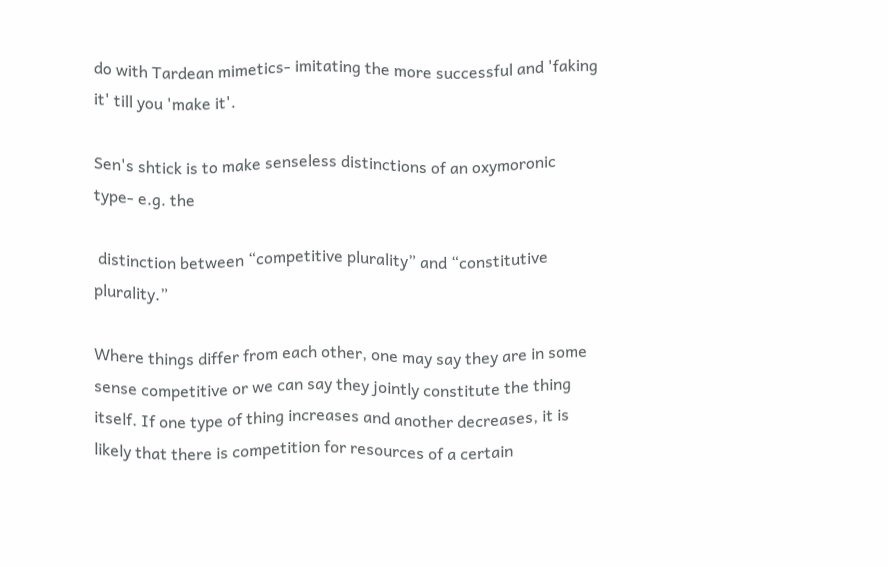do with Tardean mimetics- imitating the more successful and 'faking it' till you 'make it'.

Sen's shtick is to make senseless distinctions of an oxymoronic type- e.g. the

 distinction between “competitive plurality” and “constitutive plurality.”

Where things differ from each other, one may say they are in some sense competitive or we can say they jointly constitute the thing itself. If one type of thing increases and another decreases, it is likely that there is competition for resources of a certain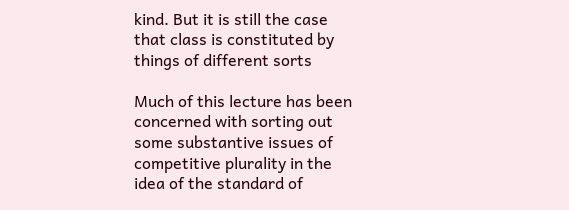kind. But it is still the case that class is constituted by things of different sorts

Much of this lecture has been concerned with sorting out some substantive issues of competitive plurality in the idea of the standard of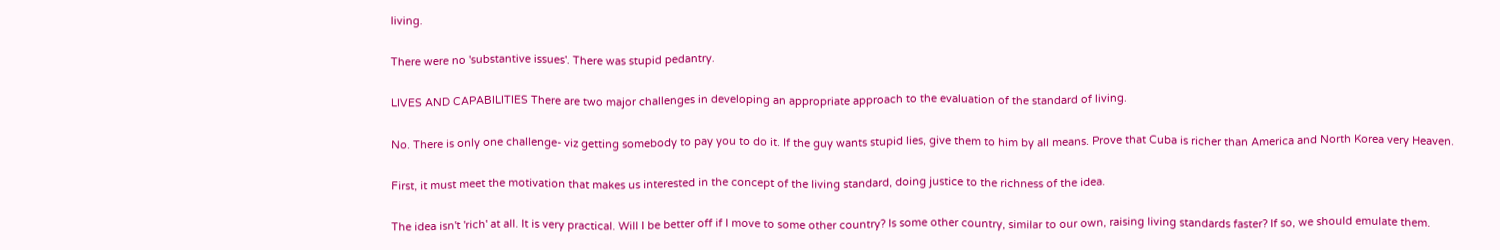living.

There were no 'substantive issues'. There was stupid pedantry.

LIVES AND CAPABILITIES There are two major challenges in developing an appropriate approach to the evaluation of the standard of living.

No. There is only one challenge- viz getting somebody to pay you to do it. If the guy wants stupid lies, give them to him by all means. Prove that Cuba is richer than America and North Korea very Heaven.

First, it must meet the motivation that makes us interested in the concept of the living standard, doing justice to the richness of the idea.

The idea isn't 'rich' at all. It is very practical. Will I be better off if I move to some other country? Is some other country, similar to our own, raising living standards faster? If so, we should emulate them.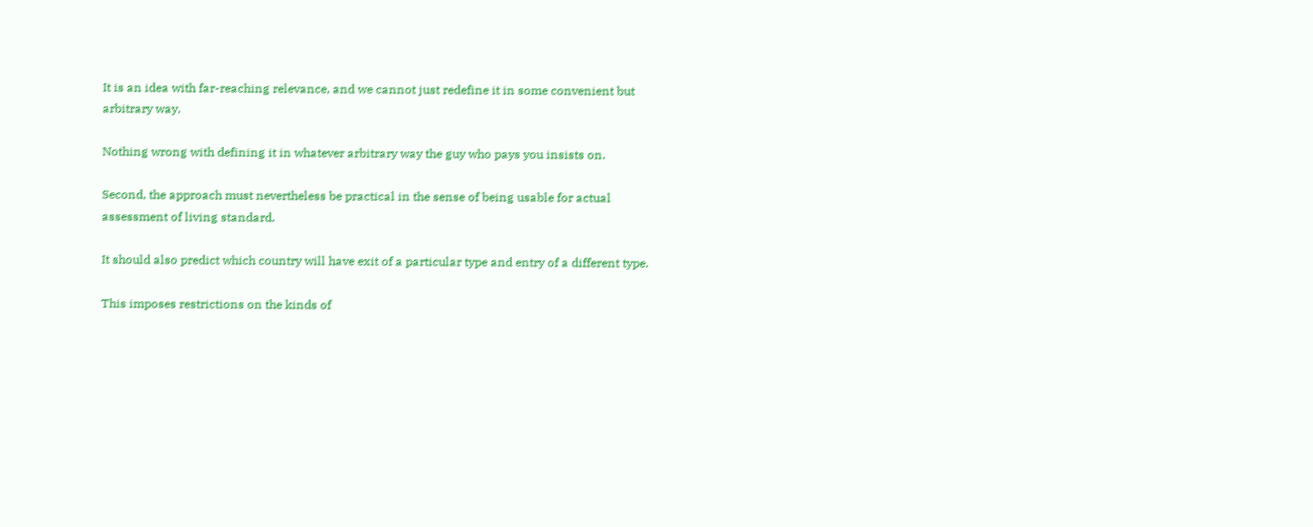It is an idea with far-reaching relevance, and we cannot just redefine it in some convenient but arbitrary way.

Nothing wrong with defining it in whatever arbitrary way the guy who pays you insists on.

Second, the approach must nevertheless be practical in the sense of being usable for actual assessment of living standard.

It should also predict which country will have exit of a particular type and entry of a different type.

This imposes restrictions on the kinds of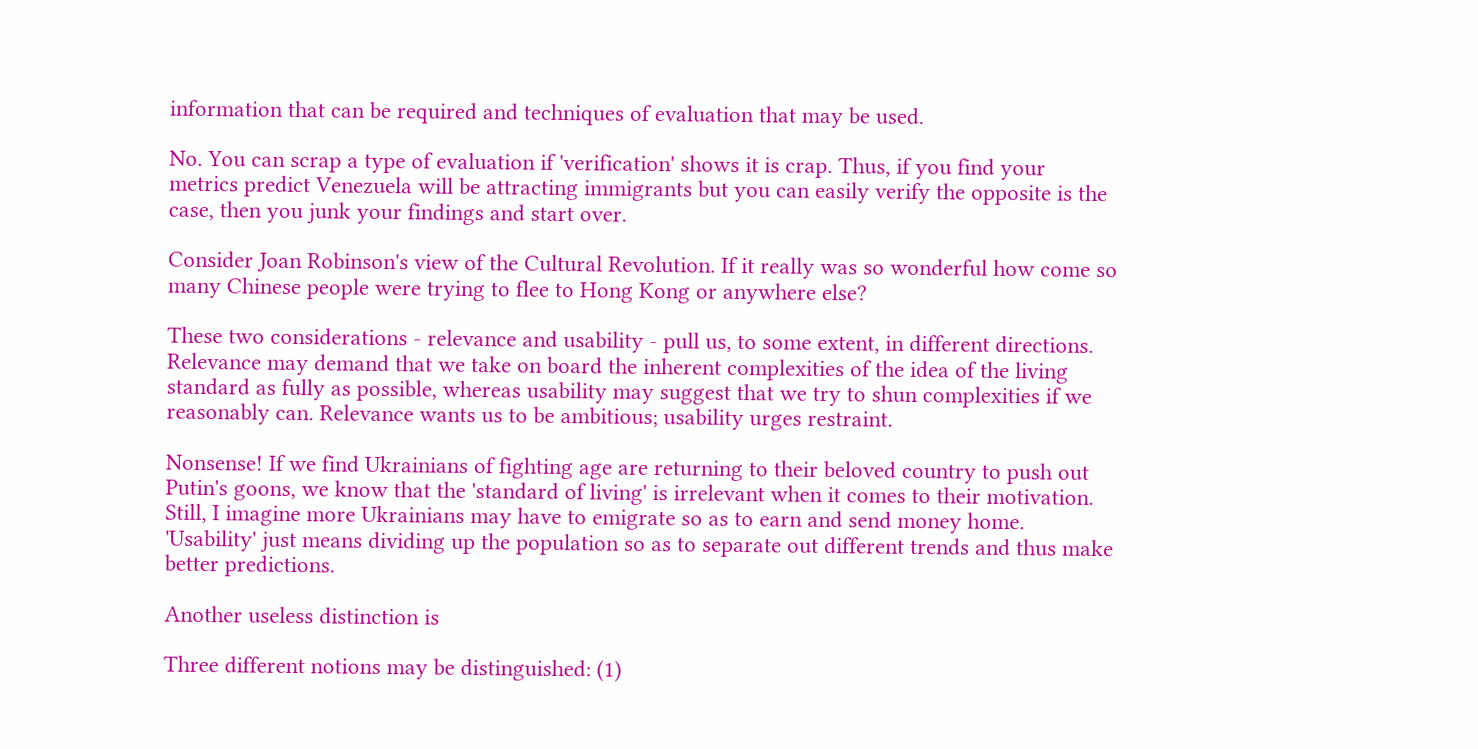information that can be required and techniques of evaluation that may be used.

No. You can scrap a type of evaluation if 'verification' shows it is crap. Thus, if you find your metrics predict Venezuela will be attracting immigrants but you can easily verify the opposite is the case, then you junk your findings and start over.

Consider Joan Robinson's view of the Cultural Revolution. If it really was so wonderful how come so many Chinese people were trying to flee to Hong Kong or anywhere else?

These two considerations - relevance and usability - pull us, to some extent, in different directions. Relevance may demand that we take on board the inherent complexities of the idea of the living standard as fully as possible, whereas usability may suggest that we try to shun complexities if we reasonably can. Relevance wants us to be ambitious; usability urges restraint.

Nonsense! If we find Ukrainians of fighting age are returning to their beloved country to push out Putin's goons, we know that the 'standard of living' is irrelevant when it comes to their motivation. Still, I imagine more Ukrainians may have to emigrate so as to earn and send money home. 'Usability' just means dividing up the population so as to separate out different trends and thus make better predictions.

Another useless distinction is

Three different notions may be distinguished: (1)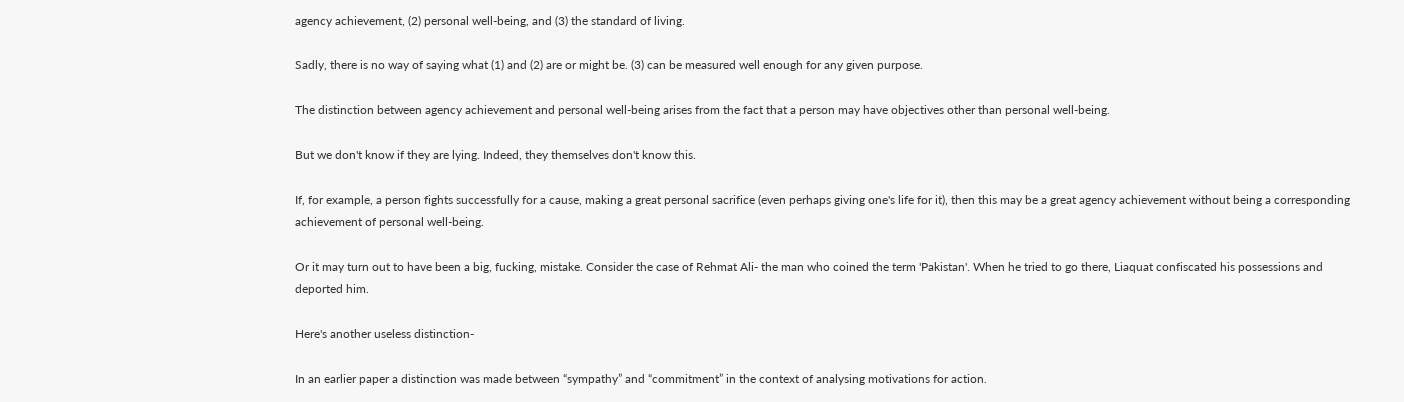agency achievement, (2) personal well-being, and (3) the standard of living.

Sadly, there is no way of saying what (1) and (2) are or might be. (3) can be measured well enough for any given purpose.

The distinction between agency achievement and personal well-being arises from the fact that a person may have objectives other than personal well-being.

But we don't know if they are lying. Indeed, they themselves don't know this.

If, for example, a person fights successfully for a cause, making a great personal sacrifice (even perhaps giving one's life for it), then this may be a great agency achievement without being a corresponding achievement of personal well-being.

Or it may turn out to have been a big, fucking, mistake. Consider the case of Rehmat Ali- the man who coined the term 'Pakistan'. When he tried to go there, Liaquat confiscated his possessions and deported him.

Here's another useless distinction-

In an earlier paper a distinction was made between “sympathy” and “commitment” in the context of analysing motivations for action.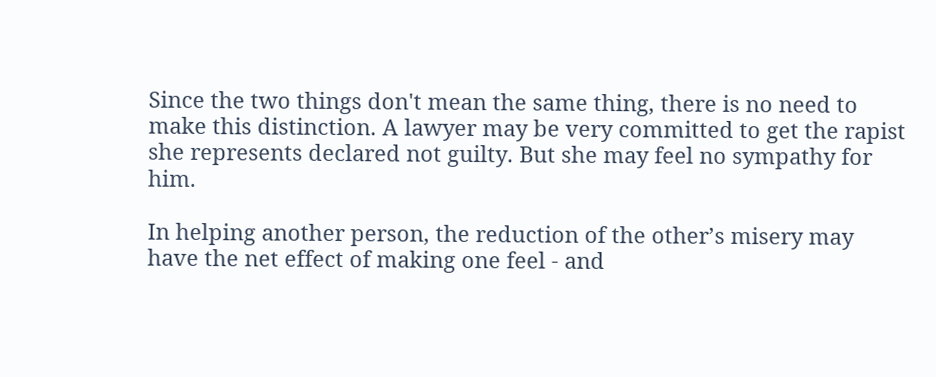Since the two things don't mean the same thing, there is no need to make this distinction. A lawyer may be very committed to get the rapist she represents declared not guilty. But she may feel no sympathy for him.

In helping another person, the reduction of the other’s misery may have the net effect of making one feel - and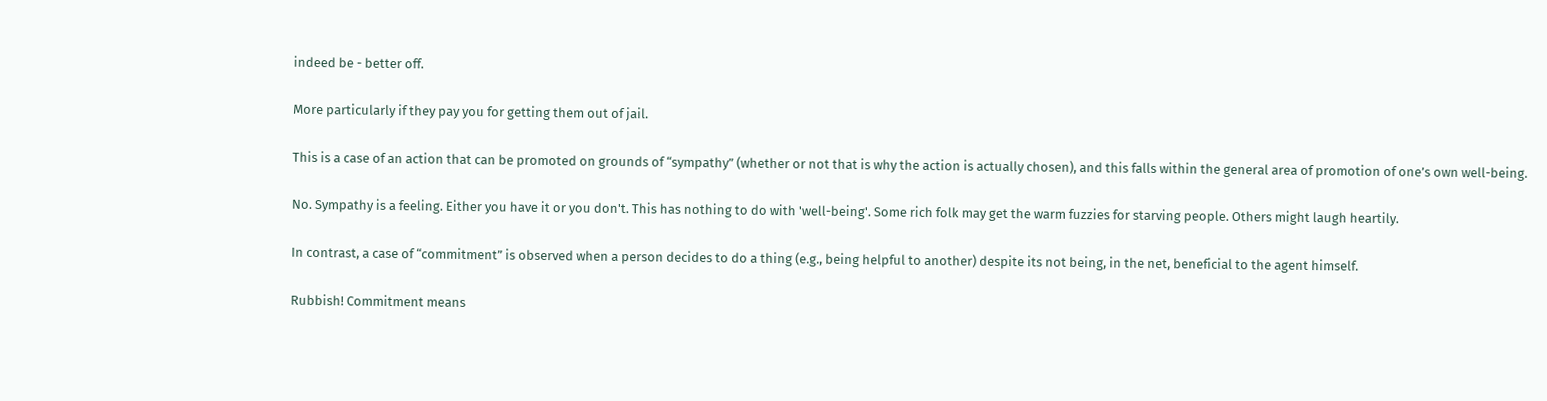indeed be - better off.

More particularly if they pay you for getting them out of jail.

This is a case of an action that can be promoted on grounds of “sympathy” (whether or not that is why the action is actually chosen), and this falls within the general area of promotion of one’s own well-being.

No. Sympathy is a feeling. Either you have it or you don't. This has nothing to do with 'well-being'. Some rich folk may get the warm fuzzies for starving people. Others might laugh heartily.

In contrast, a case of “commitment” is observed when a person decides to do a thing (e.g., being helpful to another) despite its not being, in the net, beneficial to the agent himself.

Rubbish! Commitment means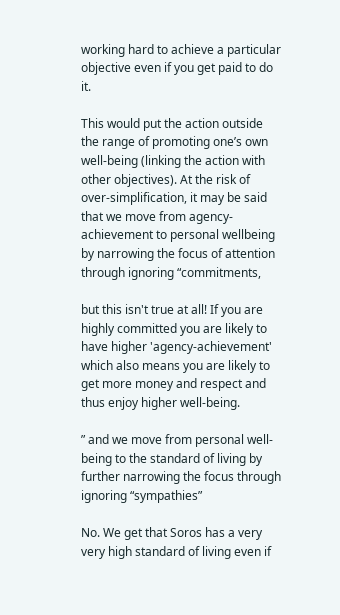working hard to achieve a particular objective even if you get paid to do it.

This would put the action outside the range of promoting one’s own well-being (linking the action with other objectives). At the risk of over-simplification, it may be said that we move from agency-achievement to personal wellbeing by narrowing the focus of attention through ignoring “commitments,

but this isn't true at all! If you are highly committed you are likely to have higher 'agency-achievement' which also means you are likely to get more money and respect and thus enjoy higher well-being.

” and we move from personal well-being to the standard of living by further narrowing the focus through ignoring “sympathies”

No. We get that Soros has a very very high standard of living even if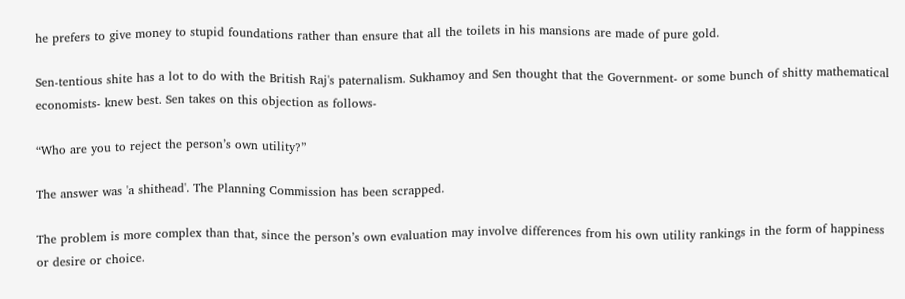he prefers to give money to stupid foundations rather than ensure that all the toilets in his mansions are made of pure gold.

Sen-tentious shite has a lot to do with the British Raj's paternalism. Sukhamoy and Sen thought that the Government- or some bunch of shitty mathematical economists- knew best. Sen takes on this objection as follows-

“Who are you to reject the person’s own utility?”

The answer was 'a shithead'. The Planning Commission has been scrapped.

The problem is more complex than that, since the person’s own evaluation may involve differences from his own utility rankings in the form of happiness or desire or choice.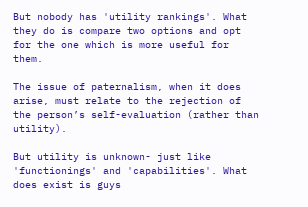But nobody has 'utility rankings'. What they do is compare two options and opt for the one which is more useful for them.

The issue of paternalism, when it does arise, must relate to the rejection of the person’s self-evaluation (rather than utility).

But utility is unknown- just like 'functionings' and 'capabilities'. What does exist is guys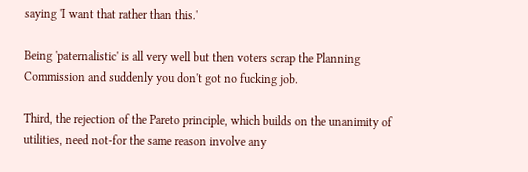saying 'I want that rather than this.'

Being 'paternalistic' is all very well but then voters scrap the Planning Commission and suddenly you don't got no fucking job.

Third, the rejection of the Pareto principle, which builds on the unanimity of utilities, need not-for the same reason involve any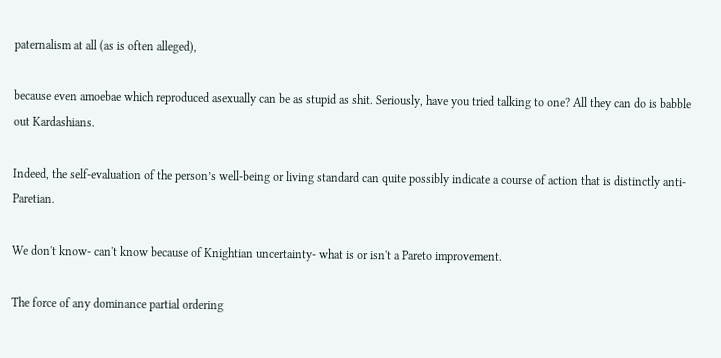paternalism at all (as is often alleged),

because even amoebae which reproduced asexually can be as stupid as shit. Seriously, have you tried talking to one? All they can do is babble out Kardashians.

Indeed, the self-evaluation of the person’s well-being or living standard can quite possibly indicate a course of action that is distinctly anti-Paretian.

We don't know- can't know because of Knightian uncertainty- what is or isn't a Pareto improvement.

The force of any dominance partial ordering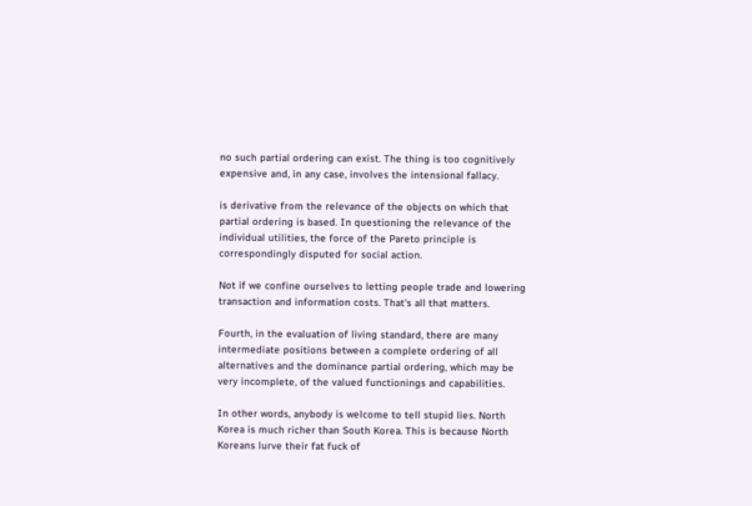no such partial ordering can exist. The thing is too cognitively expensive and, in any case, involves the intensional fallacy.

is derivative from the relevance of the objects on which that partial ordering is based. In questioning the relevance of the individual utilities, the force of the Pareto principle is correspondingly disputed for social action.

Not if we confine ourselves to letting people trade and lowering transaction and information costs. That's all that matters.

Fourth, in the evaluation of living standard, there are many intermediate positions between a complete ordering of all alternatives and the dominance partial ordering, which may be very incomplete, of the valued functionings and capabilities.

In other words, anybody is welcome to tell stupid lies. North Korea is much richer than South Korea. This is because North Koreans lurve their fat fuck of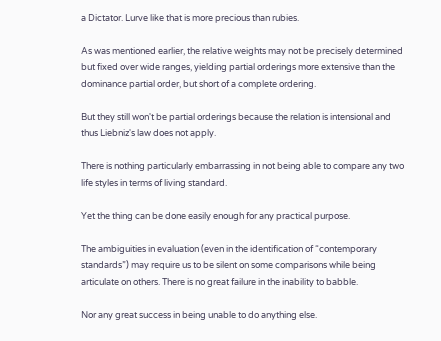a Dictator. Lurve like that is more precious than rubies.

As was mentioned earlier, the relative weights may not be precisely determined but fixed over wide ranges, yielding partial orderings more extensive than the dominance partial order, but short of a complete ordering.

But they still won't be partial orderings because the relation is intensional and thus Liebniz's law does not apply.

There is nothing particularly embarrassing in not being able to compare any two life styles in terms of living standard.

Yet the thing can be done easily enough for any practical purpose.

The ambiguities in evaluation (even in the identification of “contemporary standards”) may require us to be silent on some comparisons while being articulate on others. There is no great failure in the inability to babble.

Nor any great success in being unable to do anything else.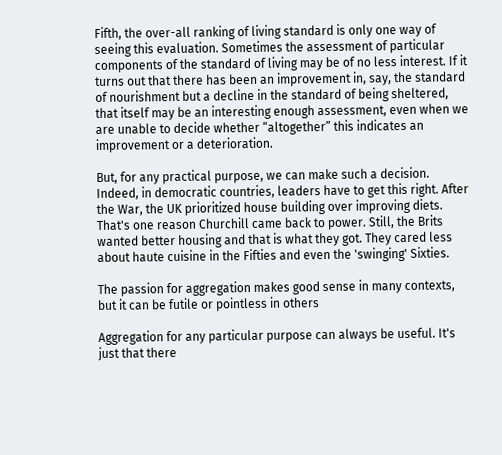Fifth, the over-all ranking of living standard is only one way of seeing this evaluation. Sometimes the assessment of particular components of the standard of living may be of no less interest. If it turns out that there has been an improvement in, say, the standard of nourishment but a decline in the standard of being sheltered, that itself may be an interesting enough assessment, even when we are unable to decide whether “altogether” this indicates an improvement or a deterioration.

But, for any practical purpose, we can make such a decision. Indeed, in democratic countries, leaders have to get this right. After the War, the UK prioritized house building over improving diets. That's one reason Churchill came back to power. Still, the Brits wanted better housing and that is what they got. They cared less about haute cuisine in the Fifties and even the 'swinging' Sixties.

The passion for aggregation makes good sense in many contexts, but it can be futile or pointless in others

Aggregation for any particular purpose can always be useful. It's just that there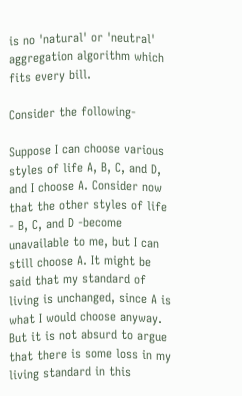is no 'natural' or 'neutral' aggregation algorithm which fits every bill.

Consider the following-

Suppose I can choose various styles of life A, B, C, and D, and I choose A. Consider now that the other styles of life - B, C, and D -become unavailable to me, but I can still choose A. It might be said that my standard of living is unchanged, since A is what I would choose anyway. But it is not absurd to argue that there is some loss in my living standard in this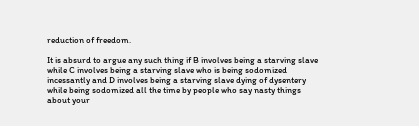reduction of freedom.

It is absurd to argue any such thing if B involves being a starving slave while C involves being a starving slave who is being sodomized incessantly and D involves being a starving slave dying of dysentery while being sodomized all the time by people who say nasty things about your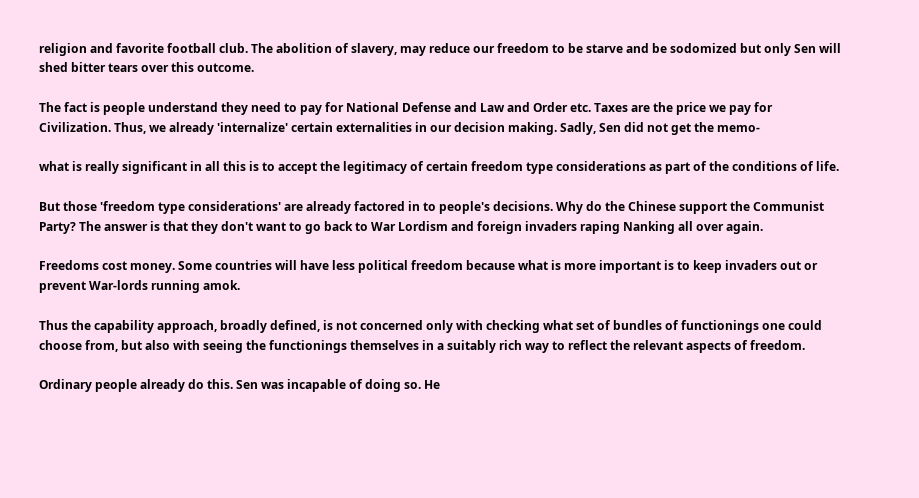religion and favorite football club. The abolition of slavery, may reduce our freedom to be starve and be sodomized but only Sen will shed bitter tears over this outcome.

The fact is people understand they need to pay for National Defense and Law and Order etc. Taxes are the price we pay for Civilization. Thus, we already 'internalize' certain externalities in our decision making. Sadly, Sen did not get the memo-

what is really significant in all this is to accept the legitimacy of certain freedom type considerations as part of the conditions of life.

But those 'freedom type considerations' are already factored in to people's decisions. Why do the Chinese support the Communist Party? The answer is that they don't want to go back to War Lordism and foreign invaders raping Nanking all over again.

Freedoms cost money. Some countries will have less political freedom because what is more important is to keep invaders out or prevent War-lords running amok.

Thus the capability approach, broadly defined, is not concerned only with checking what set of bundles of functionings one could choose from, but also with seeing the functionings themselves in a suitably rich way to reflect the relevant aspects of freedom.

Ordinary people already do this. Sen was incapable of doing so. He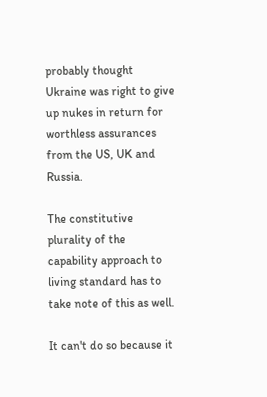probably thought Ukraine was right to give up nukes in return for worthless assurances from the US, UK and Russia.

The constitutive plurality of the capability approach to living standard has to take note of this as well.

It can't do so because it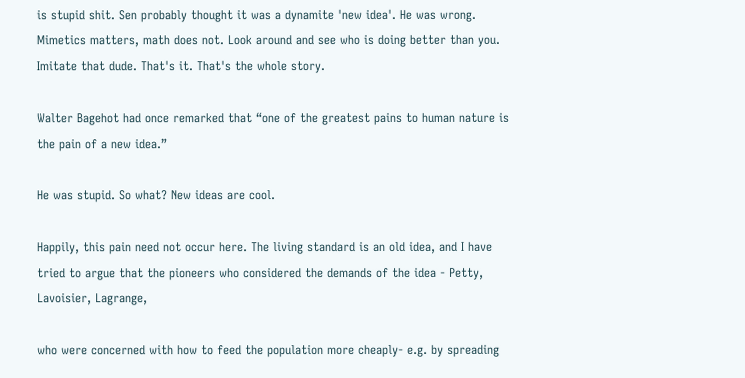is stupid shit. Sen probably thought it was a dynamite 'new idea'. He was wrong. Mimetics matters, math does not. Look around and see who is doing better than you. Imitate that dude. That's it. That's the whole story.

Walter Bagehot had once remarked that “one of the greatest pains to human nature is the pain of a new idea.”

He was stupid. So what? New ideas are cool.

Happily, this pain need not occur here. The living standard is an old idea, and I have tried to argue that the pioneers who considered the demands of the idea - Petty, Lavoisier, Lagrange,

who were concerned with how to feed the population more cheaply- e.g. by spreading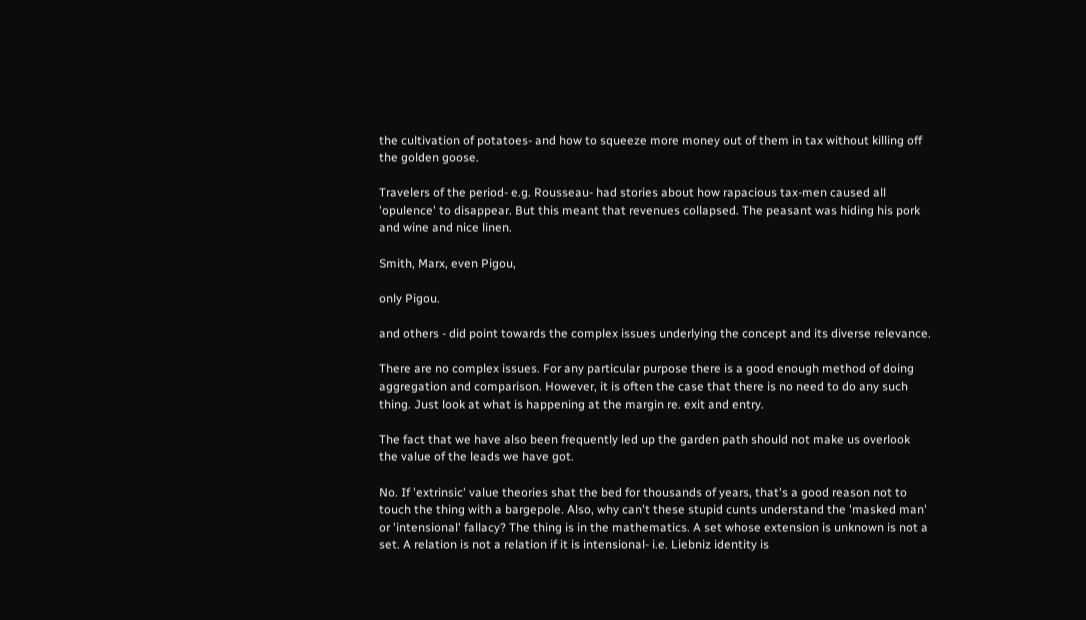the cultivation of potatoes- and how to squeeze more money out of them in tax without killing off the golden goose.

Travelers of the period- e.g. Rousseau- had stories about how rapacious tax-men caused all 'opulence' to disappear. But this meant that revenues collapsed. The peasant was hiding his pork and wine and nice linen.

Smith, Marx, even Pigou,

only Pigou.

and others - did point towards the complex issues underlying the concept and its diverse relevance.

There are no complex issues. For any particular purpose there is a good enough method of doing aggregation and comparison. However, it is often the case that there is no need to do any such thing. Just look at what is happening at the margin re. exit and entry.

The fact that we have also been frequently led up the garden path should not make us overlook the value of the leads we have got.

No. If 'extrinsic' value theories shat the bed for thousands of years, that's a good reason not to touch the thing with a bargepole. Also, why can't these stupid cunts understand the 'masked man' or 'intensional' fallacy? The thing is in the mathematics. A set whose extension is unknown is not a set. A relation is not a relation if it is intensional- i.e. Liebniz identity is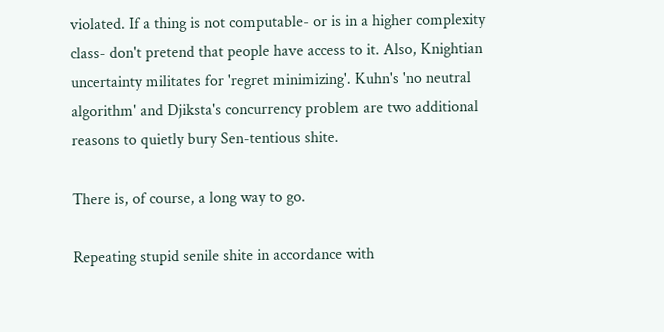violated. If a thing is not computable- or is in a higher complexity class- don't pretend that people have access to it. Also, Knightian uncertainty militates for 'regret minimizing'. Kuhn's 'no neutral algorithm' and Djiksta's concurrency problem are two additional reasons to quietly bury Sen-tentious shite.

There is, of course, a long way to go.

Repeating stupid senile shite in accordance with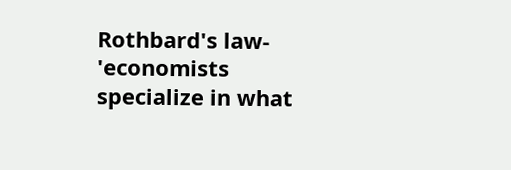Rothbard's law- 'economists specialize in what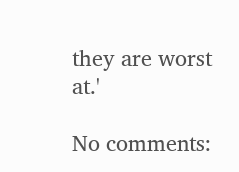they are worst at.'

No comments: